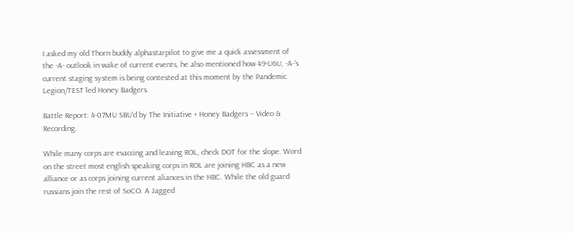I asked my old Thorn buddy alphastarpilot to give me a quick assessment of the -A- outlook in wake of current events, he also mentioned how 49-U6U, -A-‘s current staging system is being contested at this moment by the Pandemic Legion/TEST led Honey Badgers.

Battle Report: 4-07MU SBU’d by The Initiative + Honey Badgers – Video & Recording.

While many corps are evaccing and leaving ROL, check DOT for the slope. Word on the street most english speaking corps in ROL are joining HBC as a new alliance or as corps joining current aliances in the HBC. While the old guard russians join the rest of SoCO. A Jagged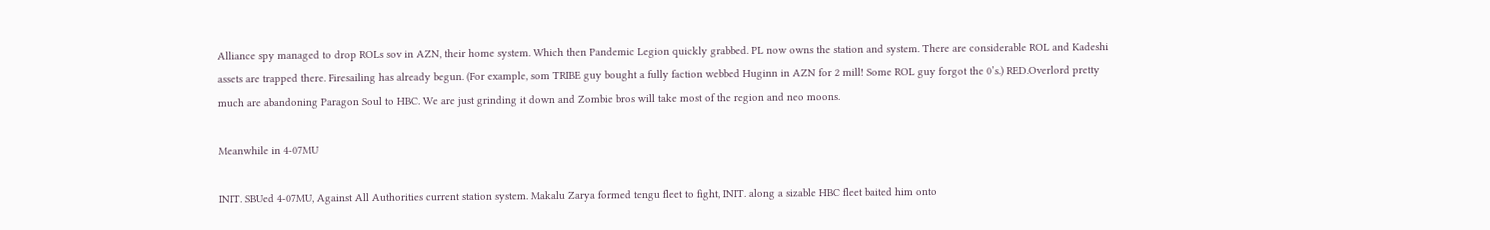Alliance spy managed to drop ROLs sov in AZN, their home system. Which then Pandemic Legion quickly grabbed. PL now owns the station and system. There are considerable ROL and Kadeshi assets are trapped there. Firesailing has already begun. (For example, som TRIBE guy bought a fully faction webbed Huginn in AZN for 2 mill! Some ROL guy forgot the 0’s.) RED.Overlord pretty much are abandoning Paragon Soul to HBC. We are just grinding it down and Zombie bros will take most of the region and neo moons.

Meanwhile in 4-07MU

INIT. SBUed 4-07MU, Against All Authorities current station system. Makalu Zarya formed tengu fleet to fight, INIT. along a sizable HBC fleet baited him onto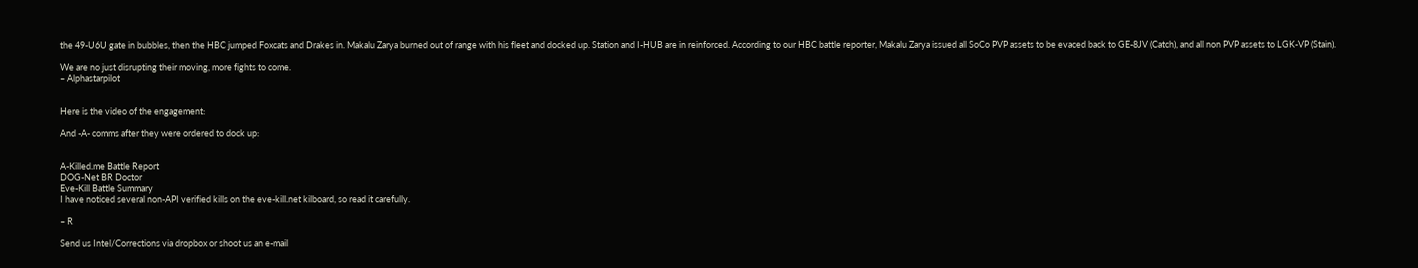the 49-U6U gate in bubbles, then the HBC jumped Foxcats and Drakes in. Makalu Zarya burned out of range with his fleet and docked up. Station and I-HUB are in reinforced. According to our HBC battle reporter, Makalu Zarya issued all SoCo PVP assets to be evaced back to GE-8JV (Catch), and all non PVP assets to LGK-VP (Stain).

We are no just disrupting their moving, more fights to come.
– Alphastarpilot


Here is the video of the engagement:

And -A- comms after they were ordered to dock up:


A-Killed.me Battle Report
DOG-Net BR Doctor
Eve-Kill Battle Summary
I have noticed several non-API verified kills on the eve-kill.net kilboard, so read it carefully.

– R

Send us Intel/Corrections via dropbox or shoot us an e-mail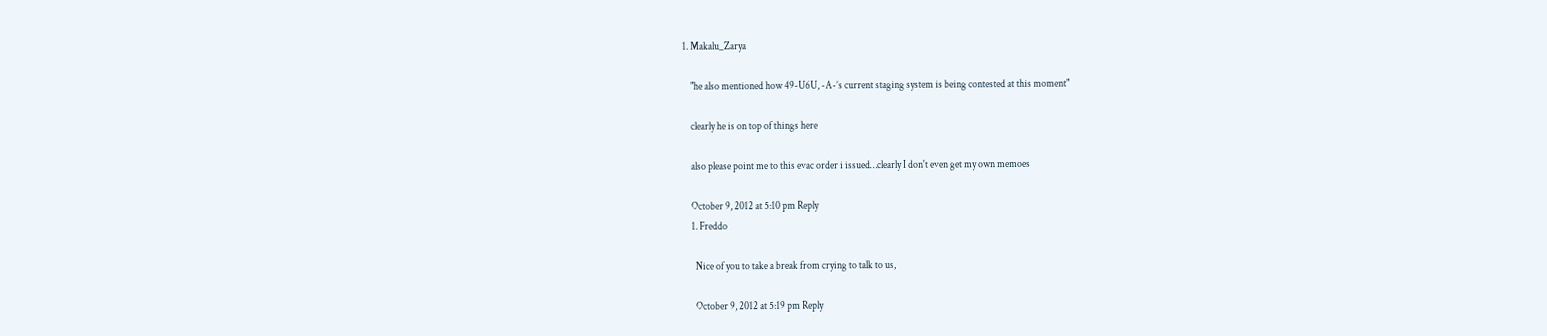1. Makalu_Zarya

    "he also mentioned how 49-U6U, -A-’s current staging system is being contested at this moment"

    clearly he is on top of things here

    also please point me to this evac order i issued…clearly I don't even get my own memoes

    October 9, 2012 at 5:10 pm Reply
    1. Freddo

      Nice of you to take a break from crying to talk to us,

      October 9, 2012 at 5:19 pm Reply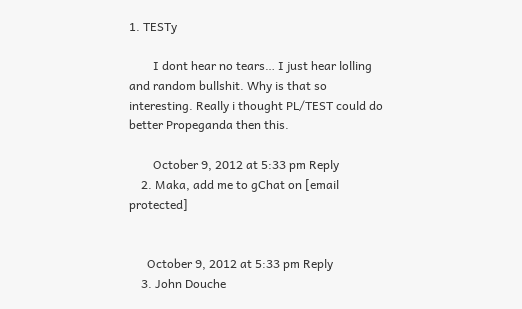1. TESTy

        I dont hear no tears… I just hear lolling and random bullshit. Why is that so interesting. Really i thought PL/TEST could do better Propeganda then this.

        October 9, 2012 at 5:33 pm Reply
    2. Maka, add me to gChat on [email protected]


      October 9, 2012 at 5:33 pm Reply
    3. John Douche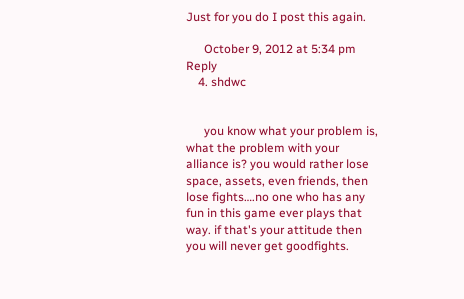Just for you do I post this again.

      October 9, 2012 at 5:34 pm Reply
    4. shdwc


      you know what your problem is, what the problem with your alliance is? you would rather lose space, assets, even friends, then lose fights….no one who has any fun in this game ever plays that way. if that's your attitude then you will never get goodfights.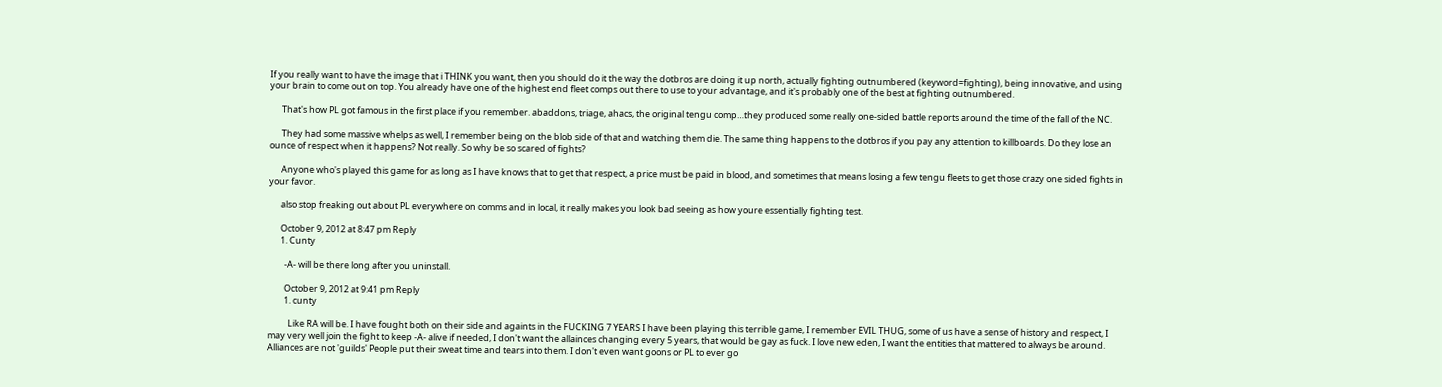If you really want to have the image that i THINK you want, then you should do it the way the dotbros are doing it up north, actually fighting outnumbered (keyword=fighting), being innovative, and using your brain to come out on top. You already have one of the highest end fleet comps out there to use to your advantage, and it's probably one of the best at fighting outnumbered.

      That's how PL got famous in the first place if you remember. abaddons, triage, ahacs, the original tengu comp…they produced some really one-sided battle reports around the time of the fall of the NC.

      They had some massive whelps as well, I remember being on the blob side of that and watching them die. The same thing happens to the dotbros if you pay any attention to killboards. Do they lose an ounce of respect when it happens? Not really. So why be so scared of fights?

      Anyone who's played this game for as long as I have knows that to get that respect, a price must be paid in blood, and sometimes that means losing a few tengu fleets to get those crazy one sided fights in your favor.

      also stop freaking out about PL everywhere on comms and in local, it really makes you look bad seeing as how youre essentially fighting test.

      October 9, 2012 at 8:47 pm Reply
      1. Cunty

        -A- will be there long after you uninstall.

        October 9, 2012 at 9:41 pm Reply
        1. cunty

          Like RA will be. I have fought both on their side and againts in the FUCKING 7 YEARS I have been playing this terrible game, I remember EVIL THUG, some of us have a sense of history and respect, I may very well join the fight to keep -A- alive if needed, I don't want the allainces changing every 5 years, that would be gay as fuck. I love new eden, I want the entities that mattered to always be around. Alliances are not 'guilds' People put their sweat time and tears into them. I don't even want goons or PL to ever go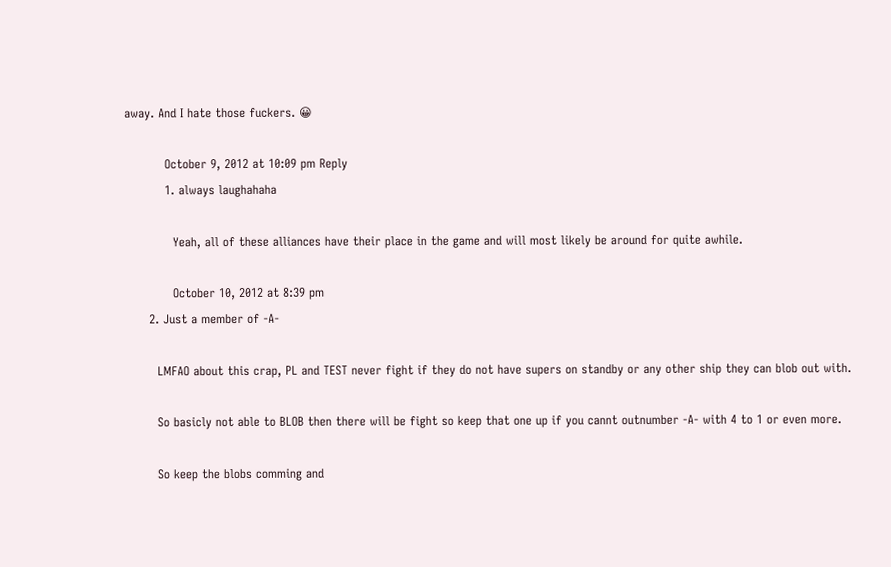away. And I hate those fuckers. 😀

          October 9, 2012 at 10:09 pm Reply
          1. always laughahaha

            Yeah, all of these alliances have their place in the game and will most likely be around for quite awhile.

            October 10, 2012 at 8:39 pm
      2. Just a member of -A-

        LMFAO about this crap, PL and TEST never fight if they do not have supers on standby or any other ship they can blob out with.

        So basicly not able to BLOB then there will be fight so keep that one up if you cannt outnumber -A- with 4 to 1 or even more.

        So keep the blobs comming and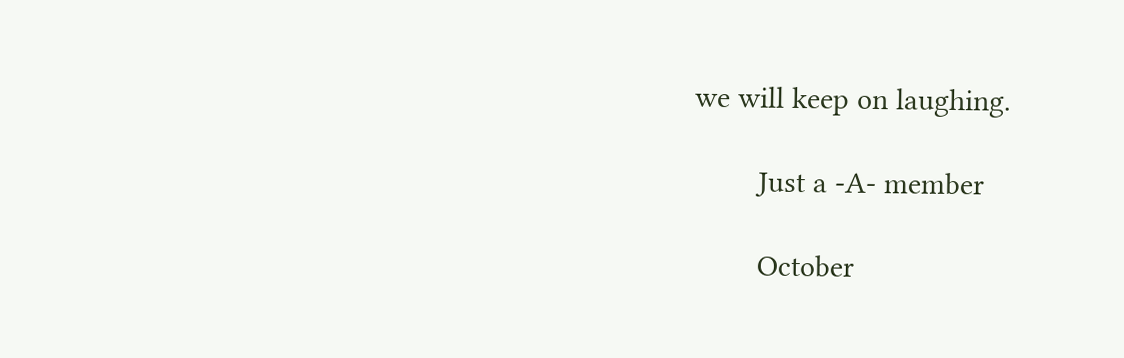we will keep on laughing.

        Just a -A- member

        October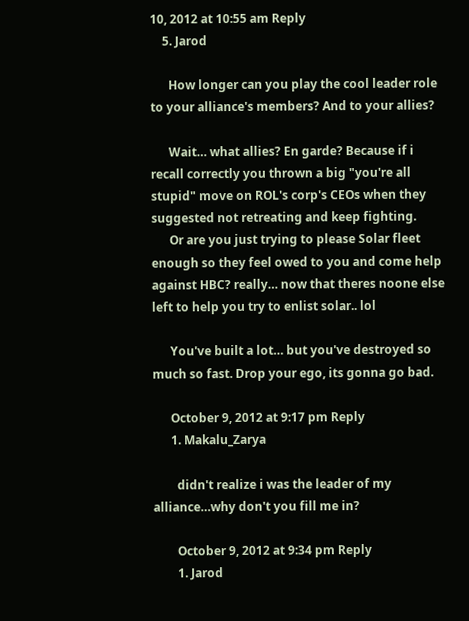10, 2012 at 10:55 am Reply
    5. Jarod

      How longer can you play the cool leader role to your alliance's members? And to your allies?

      Wait… what allies? En garde? Because if i recall correctly you thrown a big "you're all stupid" move on ROL's corp's CEOs when they suggested not retreating and keep fighting.
      Or are you just trying to please Solar fleet enough so they feel owed to you and come help against HBC? really… now that theres noone else left to help you try to enlist solar.. lol

      You've built a lot… but you've destroyed so much so fast. Drop your ego, its gonna go bad.

      October 9, 2012 at 9:17 pm Reply
      1. Makalu_Zarya

        didn't realize i was the leader of my alliance…why don't you fill me in?

        October 9, 2012 at 9:34 pm Reply
        1. Jarod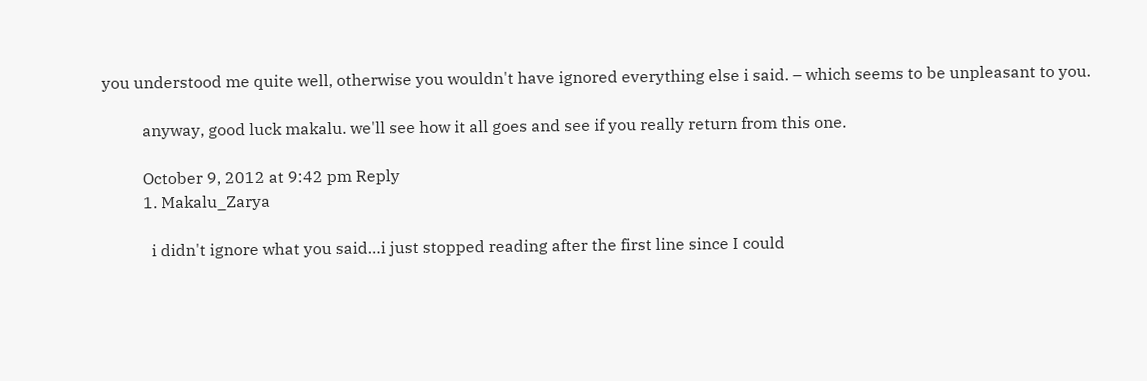you understood me quite well, otherwise you wouldn't have ignored everything else i said. – which seems to be unpleasant to you.

          anyway, good luck makalu. we'll see how it all goes and see if you really return from this one.

          October 9, 2012 at 9:42 pm Reply
          1. Makalu_Zarya

            i didn't ignore what you said…i just stopped reading after the first line since I could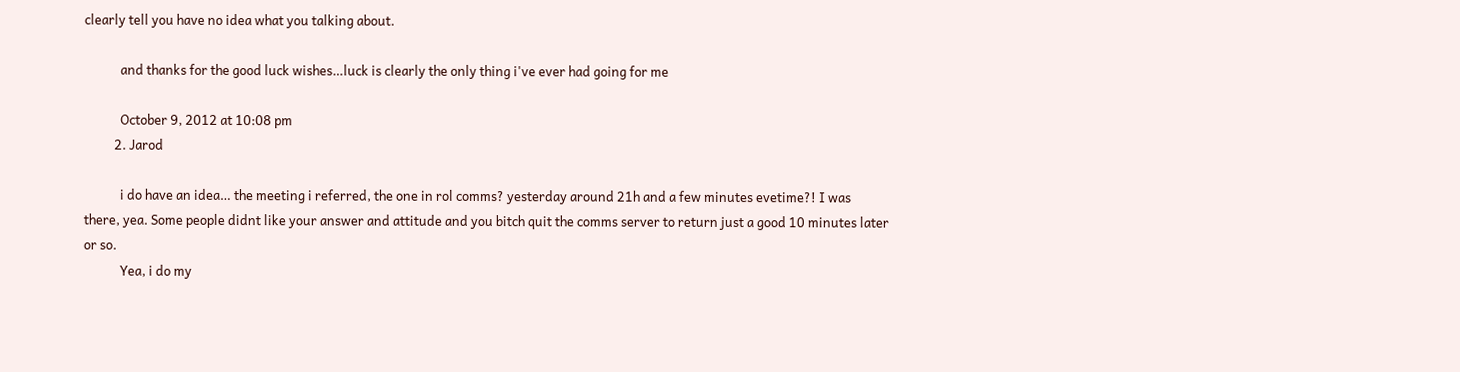clearly tell you have no idea what you talking about.

            and thanks for the good luck wishes…luck is clearly the only thing i've ever had going for me

            October 9, 2012 at 10:08 pm
          2. Jarod

            i do have an idea… the meeting i referred, the one in rol comms? yesterday around 21h and a few minutes evetime?! I was there, yea. Some people didnt like your answer and attitude and you bitch quit the comms server to return just a good 10 minutes later or so.
            Yea, i do my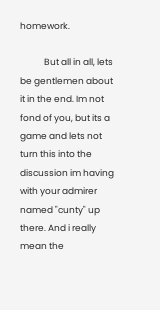homework.

            But all in all, lets be gentlemen about it in the end. Im not fond of you, but its a game and lets not turn this into the discussion im having with your admirer named "cunty" up there. And i really mean the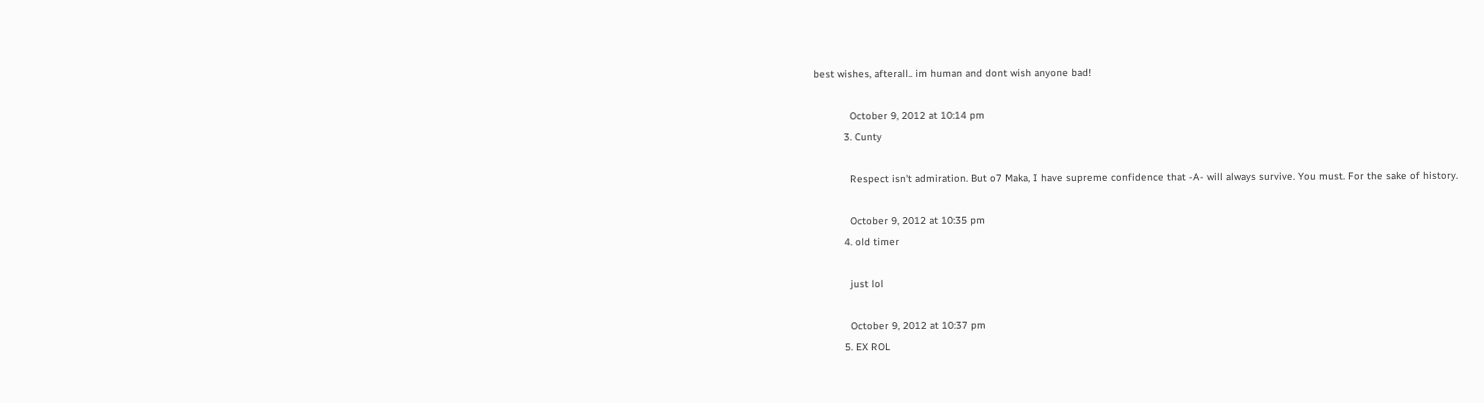best wishes, afterall.. im human and dont wish anyone bad!

            October 9, 2012 at 10:14 pm
          3. Cunty

            Respect isn't admiration. But o7 Maka, I have supreme confidence that -A- will always survive. You must. For the sake of history.

            October 9, 2012 at 10:35 pm
          4. old timer

            just lol

            October 9, 2012 at 10:37 pm
          5. EX ROL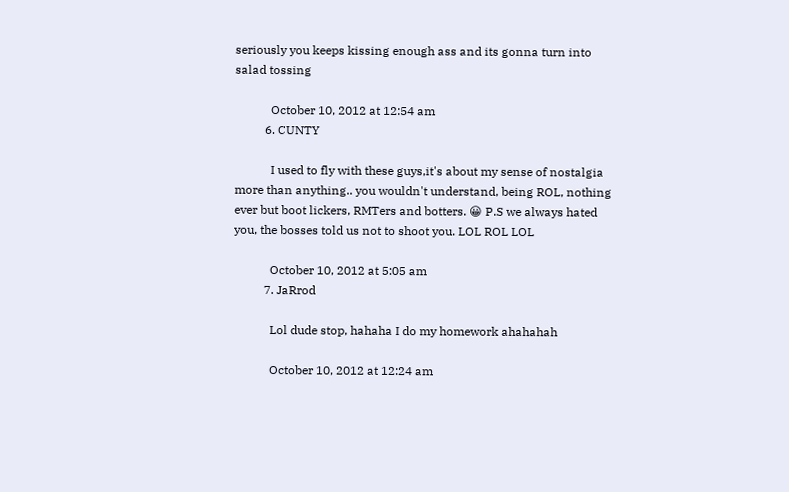seriously you keeps kissing enough ass and its gonna turn into salad tossing

            October 10, 2012 at 12:54 am
          6. CUNTY

            I used to fly with these guys,it's about my sense of nostalgia more than anything.. you wouldn't understand, being ROL, nothing ever but boot lickers, RMTers and botters. 😀 P.S we always hated you, the bosses told us not to shoot you. LOL ROL LOL

            October 10, 2012 at 5:05 am
          7. JaRrod

            Lol dude stop, hahaha I do my homework ahahahah

            October 10, 2012 at 12:24 am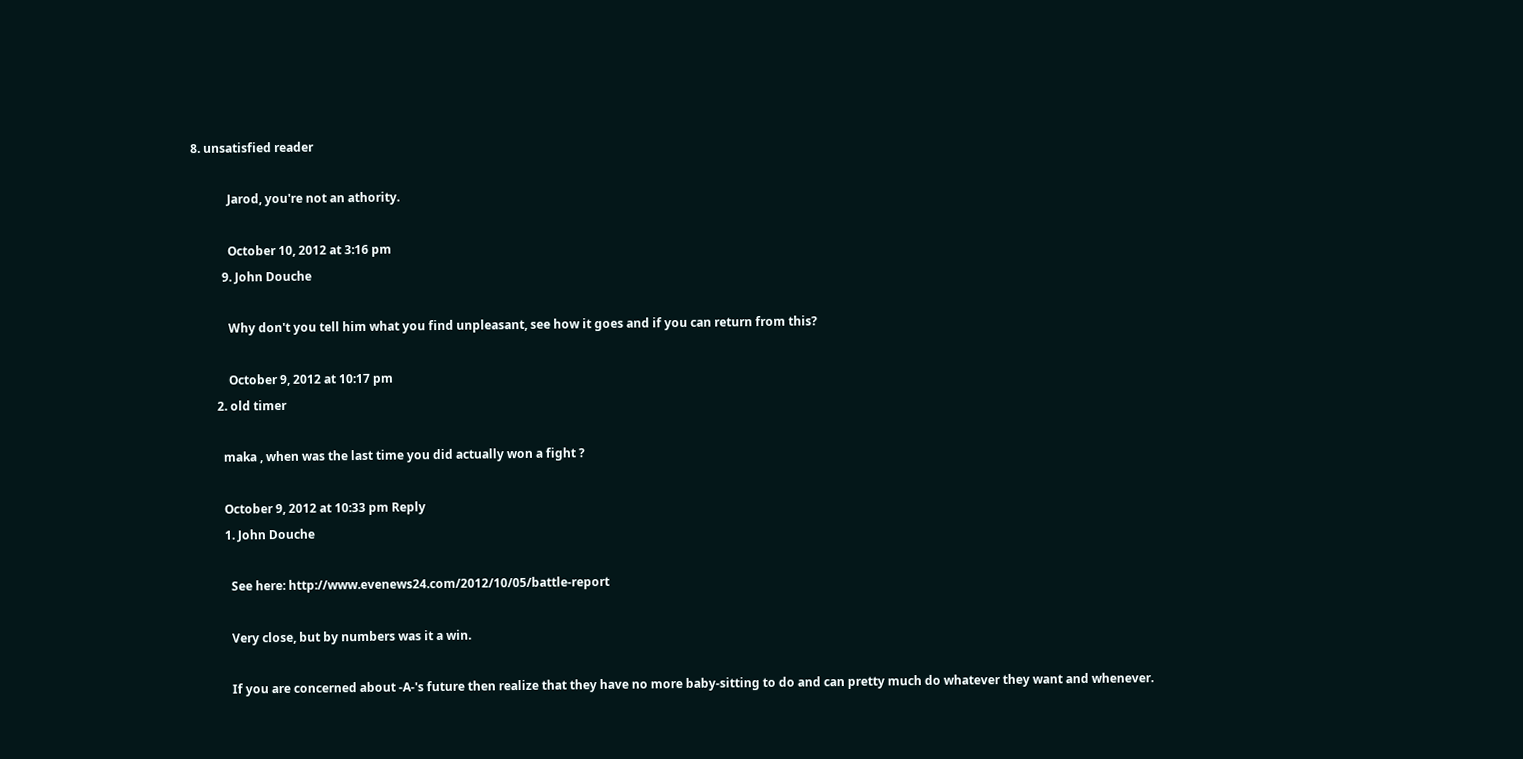8. unsatisfied reader

            Jarod, you're not an athority.

            October 10, 2012 at 3:16 pm
          9. John Douche

            Why don't you tell him what you find unpleasant, see how it goes and if you can return from this?

            October 9, 2012 at 10:17 pm
        2. old timer

          maka , when was the last time you did actually won a fight ?

          October 9, 2012 at 10:33 pm Reply
          1. John Douche

            See here: http://www.evenews24.com/2012/10/05/battle-report

            Very close, but by numbers was it a win.

            If you are concerned about -A-'s future then realize that they have no more baby-sitting to do and can pretty much do whatever they want and whenever.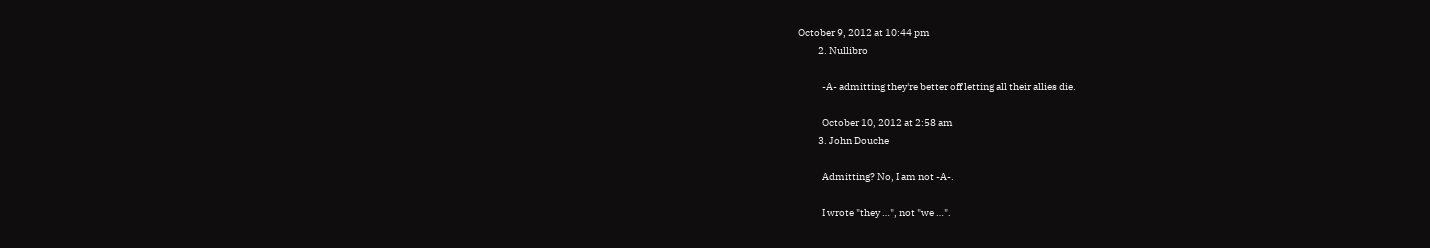October 9, 2012 at 10:44 pm
          2. Nullibro

            -A- admitting they're better off letting all their allies die.

            October 10, 2012 at 2:58 am
          3. John Douche

            Admitting? No, I am not -A-.

            I wrote "they …", not "we …".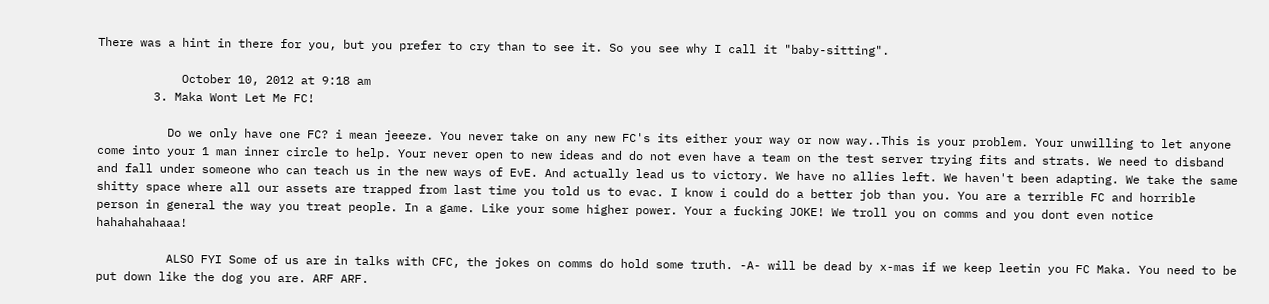There was a hint in there for you, but you prefer to cry than to see it. So you see why I call it "baby-sitting".

            October 10, 2012 at 9:18 am
        3. Maka Wont Let Me FC!

          Do we only have one FC? i mean jeeeze. You never take on any new FC's its either your way or now way..This is your problem. Your unwilling to let anyone come into your 1 man inner circle to help. Your never open to new ideas and do not even have a team on the test server trying fits and strats. We need to disband and fall under someone who can teach us in the new ways of EvE. And actually lead us to victory. We have no allies left. We haven't been adapting. We take the same shitty space where all our assets are trapped from last time you told us to evac. I know i could do a better job than you. You are a terrible FC and horrible person in general the way you treat people. In a game. Like your some higher power. Your a fucking JOKE! We troll you on comms and you dont even notice hahahahahaaa!

          ALSO FYI Some of us are in talks with CFC, the jokes on comms do hold some truth. -A- will be dead by x-mas if we keep leetin you FC Maka. You need to be put down like the dog you are. ARF ARF.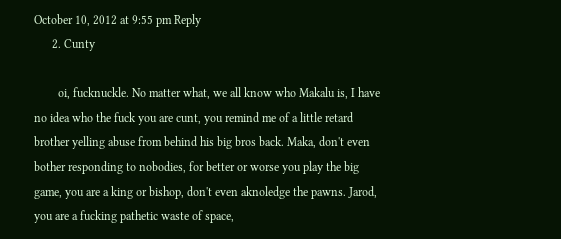October 10, 2012 at 9:55 pm Reply
      2. Cunty

        oi, fucknuckle. No matter what, we all know who Makalu is, I have no idea who the fuck you are cunt, you remind me of a little retard brother yelling abuse from behind his big bros back. Maka, don't even bother responding to nobodies, for better or worse you play the big game, you are a king or bishop, don't even aknoledge the pawns. Jarod, you are a fucking pathetic waste of space,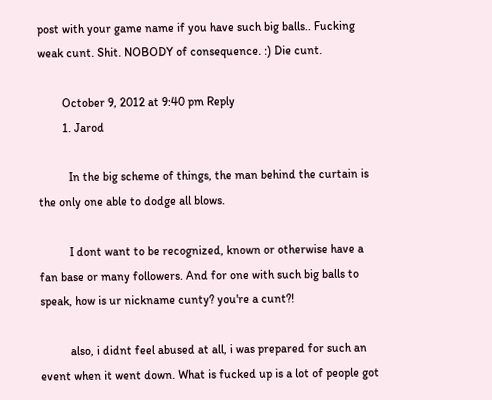post with your game name if you have such big balls.. Fucking weak cunt. Shit. NOBODY of consequence. :) Die cunt.

        October 9, 2012 at 9:40 pm Reply
        1. Jarod

          In the big scheme of things, the man behind the curtain is the only one able to dodge all blows.

          I dont want to be recognized, known or otherwise have a fan base or many followers. And for one with such big balls to speak, how is ur nickname cunty? you're a cunt?!

          also, i didnt feel abused at all, i was prepared for such an event when it went down. What is fucked up is a lot of people got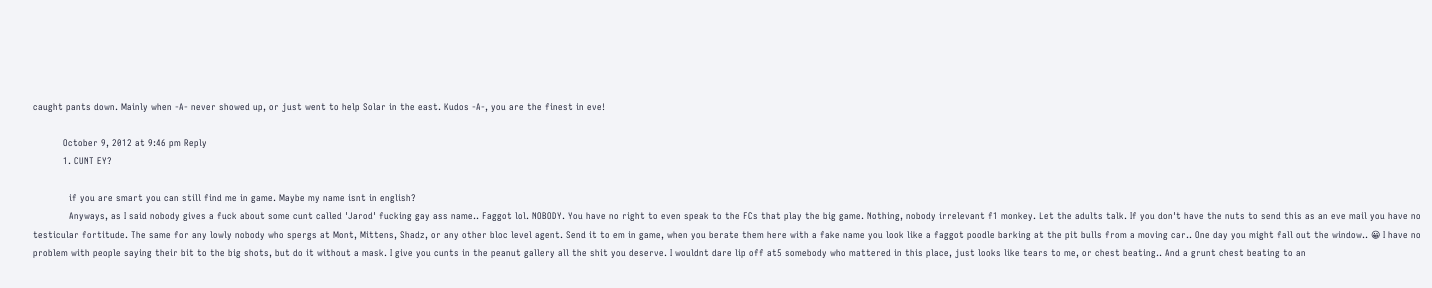caught pants down. Mainly when -A- never showed up, or just went to help Solar in the east. Kudos -A-, you are the finest in eve!

          October 9, 2012 at 9:46 pm Reply
          1. CUNT EY?

            if you are smart you can still find me in game. Maybe my name isnt in english?
            Anyways, as I said nobody gives a fuck about some cunt called 'Jarod' fucking gay ass name.. Faggot lol. NOBODY. You have no right to even speak to the FCs that play the big game. Nothing, nobody irrelevant f1 monkey. Let the adults talk. If you don't have the nuts to send this as an eve mail you have no testicular fortitude. The same for any lowly nobody who spergs at Mont, Mittens, Shadz, or any other bloc level agent. Send it to em in game, when you berate them here with a fake name you look like a faggot poodle barking at the pit bulls from a moving car.. One day you might fall out the window.. 😀 I have no problem with people saying their bit to the big shots, but do it without a mask. I give you cunts in the peanut gallery all the shit you deserve. I wouldnt dare lip off at5 somebody who mattered in this place, just looks like tears to me, or chest beating.. And a grunt chest beating to an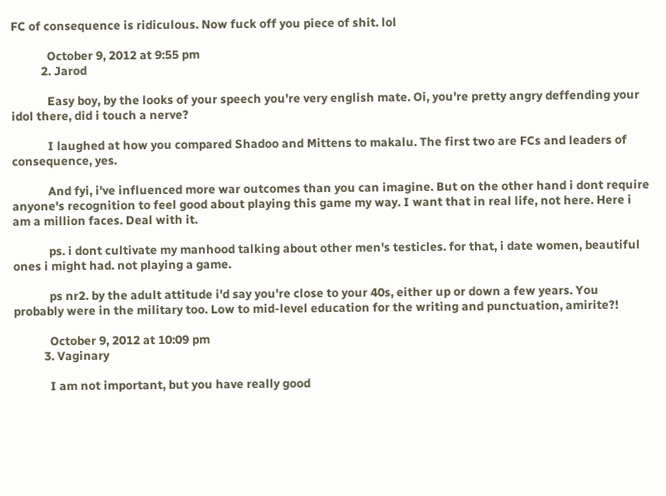FC of consequence is ridiculous. Now fuck off you piece of shit. lol

            October 9, 2012 at 9:55 pm
          2. Jarod

            Easy boy, by the looks of your speech you're very english mate. Oi, you're pretty angry deffending your idol there, did i touch a nerve?

            I laughed at how you compared Shadoo and Mittens to makalu. The first two are FCs and leaders of consequence, yes.

            And fyi, i've influenced more war outcomes than you can imagine. But on the other hand i dont require anyone's recognition to feel good about playing this game my way. I want that in real life, not here. Here i am a million faces. Deal with it.

            ps. i dont cultivate my manhood talking about other men's testicles. for that, i date women, beautiful ones i might had. not playing a game.

            ps nr2. by the adult attitude i'd say you're close to your 40s, either up or down a few years. You probably were in the military too. Low to mid-level education for the writing and punctuation, amirite?!

            October 9, 2012 at 10:09 pm
          3. Vaginary

            I am not important, but you have really good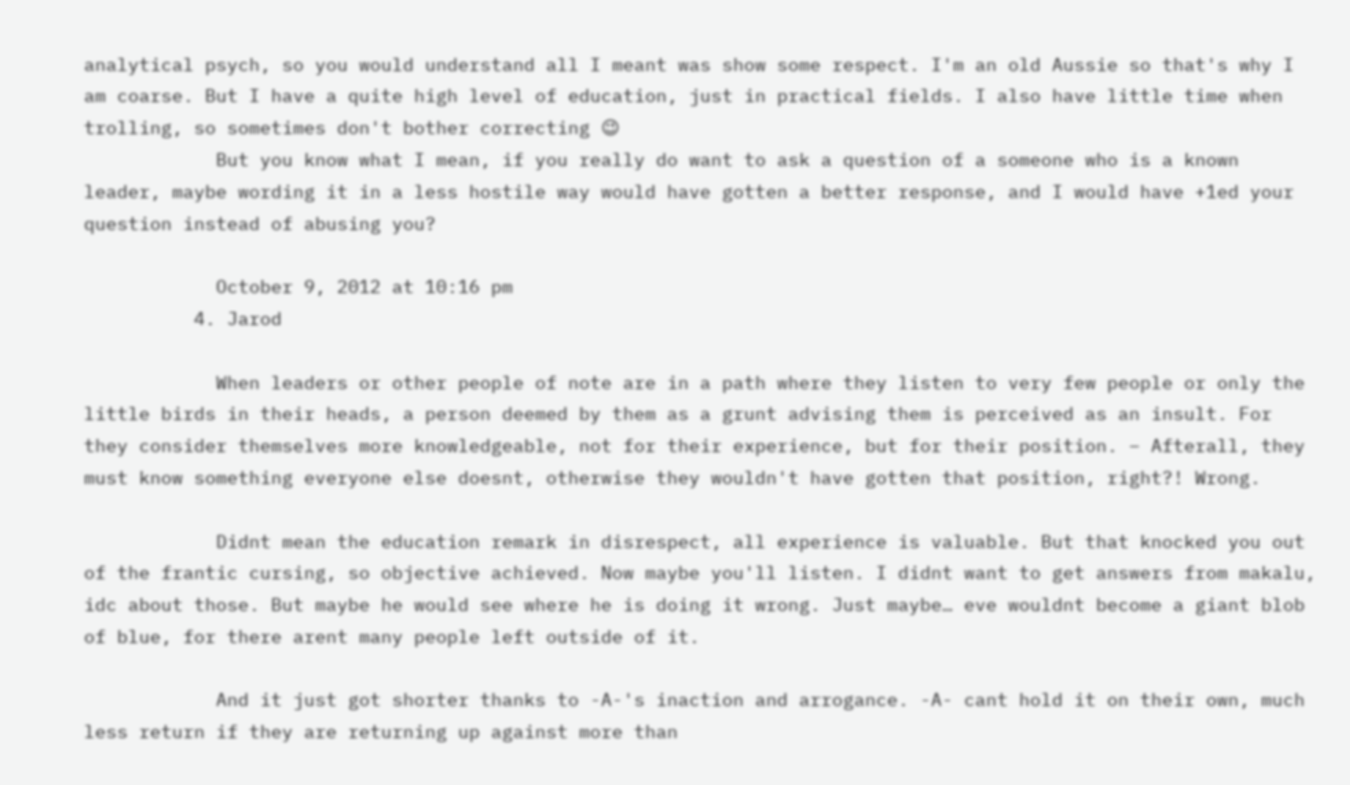analytical psych, so you would understand all I meant was show some respect. I'm an old Aussie so that's why I am coarse. But I have a quite high level of education, just in practical fields. I also have little time when trolling, so sometimes don't bother correcting 😉
            But you know what I mean, if you really do want to ask a question of a someone who is a known leader, maybe wording it in a less hostile way would have gotten a better response, and I would have +1ed your question instead of abusing you?

            October 9, 2012 at 10:16 pm
          4. Jarod

            When leaders or other people of note are in a path where they listen to very few people or only the little birds in their heads, a person deemed by them as a grunt advising them is perceived as an insult. For they consider themselves more knowledgeable, not for their experience, but for their position. – Afterall, they must know something everyone else doesnt, otherwise they wouldn't have gotten that position, right?! Wrong.

            Didnt mean the education remark in disrespect, all experience is valuable. But that knocked you out of the frantic cursing, so objective achieved. Now maybe you'll listen. I didnt want to get answers from makalu, idc about those. But maybe he would see where he is doing it wrong. Just maybe… eve wouldnt become a giant blob of blue, for there arent many people left outside of it.

            And it just got shorter thanks to -A-'s inaction and arrogance. -A- cant hold it on their own, much less return if they are returning up against more than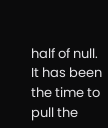half of null. It has been the time to pull the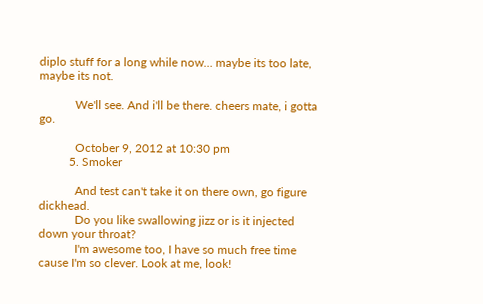diplo stuff for a long while now… maybe its too late, maybe its not.

            We'll see. And i'll be there. cheers mate, i gotta go.

            October 9, 2012 at 10:30 pm
          5. Smoker

            And test can't take it on there own, go figure dickhead.
            Do you like swallowing jizz or is it injected down your throat?
            I'm awesome too, I have so much free time cause I'm so clever. Look at me, look!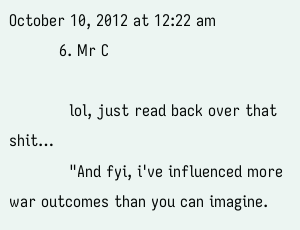October 10, 2012 at 12:22 am
          6. Mr C

            lol, just read back over that shit…
            "And fyi, i've influenced more war outcomes than you can imagine.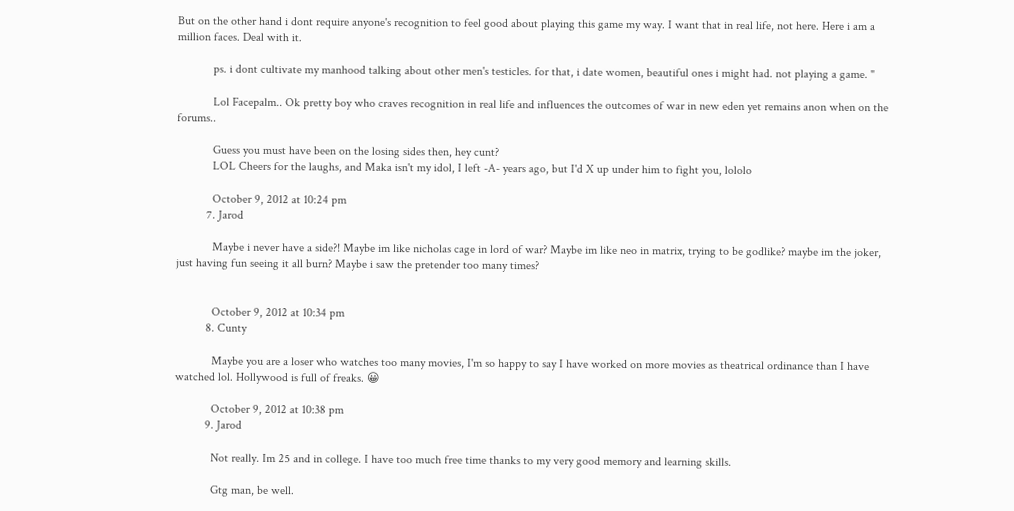But on the other hand i dont require anyone's recognition to feel good about playing this game my way. I want that in real life, not here. Here i am a million faces. Deal with it.

            ps. i dont cultivate my manhood talking about other men's testicles. for that, i date women, beautiful ones i might had. not playing a game. "

            Lol Facepalm.. Ok pretty boy who craves recognition in real life and influences the outcomes of war in new eden yet remains anon when on the forums..

            Guess you must have been on the losing sides then, hey cunt?
            LOL Cheers for the laughs, and Maka isn't my idol, I left -A- years ago, but I'd X up under him to fight you, lololo

            October 9, 2012 at 10:24 pm
          7. Jarod

            Maybe i never have a side?! Maybe im like nicholas cage in lord of war? Maybe im like neo in matrix, trying to be godlike? maybe im the joker, just having fun seeing it all burn? Maybe i saw the pretender too many times?


            October 9, 2012 at 10:34 pm
          8. Cunty

            Maybe you are a loser who watches too many movies, I'm so happy to say I have worked on more movies as theatrical ordinance than I have watched lol. Hollywood is full of freaks. 😀

            October 9, 2012 at 10:38 pm
          9. Jarod

            Not really. Im 25 and in college. I have too much free time thanks to my very good memory and learning skills.

            Gtg man, be well.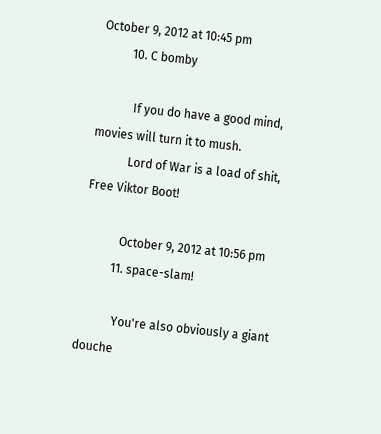October 9, 2012 at 10:45 pm
          10. C bomby

            If you do have a good mind, movies will turn it to mush.
            Lord of War is a load of shit, Free Viktor Boot!

            October 9, 2012 at 10:56 pm
          11. space-slam!

            You're also obviously a giant douche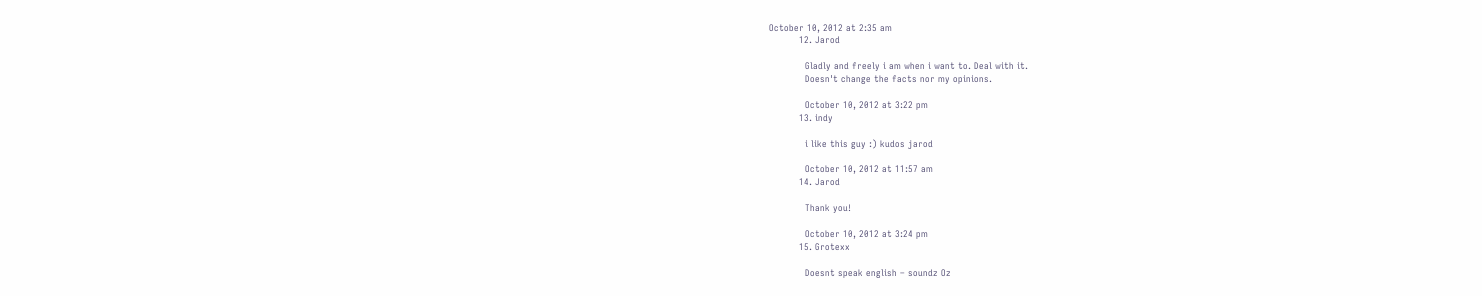October 10, 2012 at 2:35 am
          12. Jarod

            Gladly and freely i am when i want to. Deal with it.
            Doesn't change the facts nor my opinions.

            October 10, 2012 at 3:22 pm
          13. indy

            i like this guy :) kudos jarod

            October 10, 2012 at 11:57 am
          14. Jarod

            Thank you!

            October 10, 2012 at 3:24 pm
          15. Grotexx

            Doesnt speak english – soundz Oz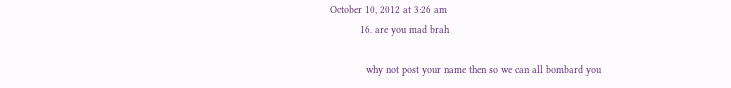October 10, 2012 at 3:26 am
          16. are you mad brah

            why not post your name then so we can all bombard you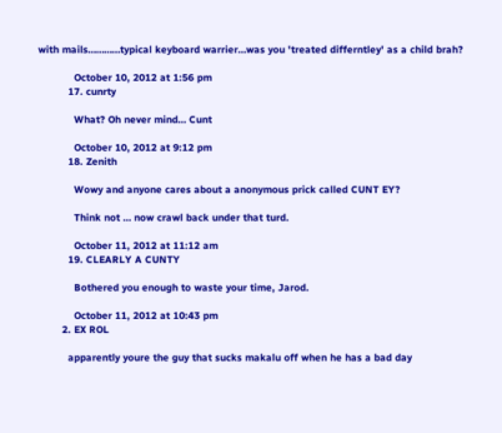with mails…………typical keyboard warrier…was you 'treated differntley' as a child brah?

            October 10, 2012 at 1:56 pm
          17. cunrty

            What? Oh never mind… Cunt

            October 10, 2012 at 9:12 pm
          18. Zenith

            Wowy and anyone cares about a anonymous prick called CUNT EY?

            Think not … now crawl back under that turd.

            October 11, 2012 at 11:12 am
          19. CLEARLY A CUNTY

            Bothered you enough to waste your time, Jarod.

            October 11, 2012 at 10:43 pm
        2. EX ROL

          apparently youre the guy that sucks makalu off when he has a bad day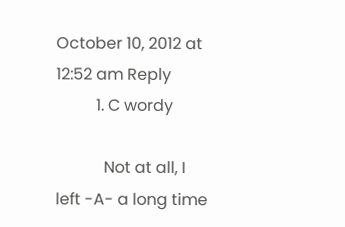October 10, 2012 at 12:52 am Reply
          1. C wordy

            Not at all, I left -A- a long time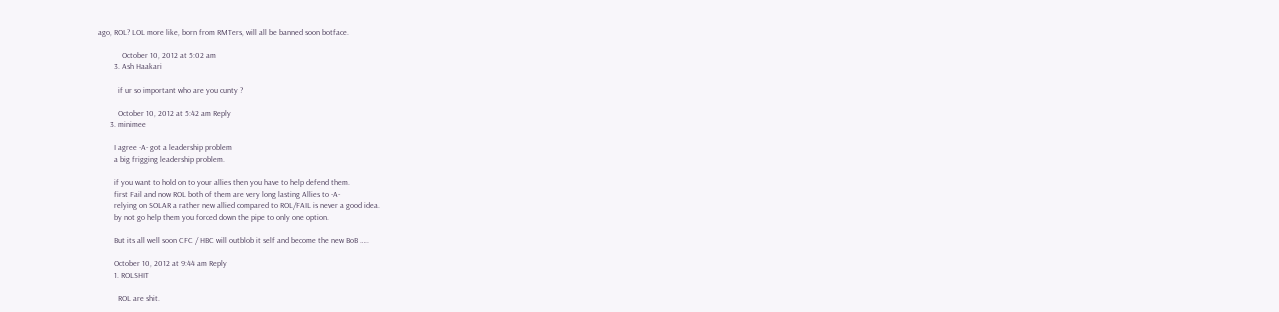ago, ROL? LOL more like, born from RMTers, will all be banned soon botface.

            October 10, 2012 at 5:02 am
        3. Ash Haakari

          if ur so important who are you cunty ?

          October 10, 2012 at 5:42 am Reply
      3. minimee

        I agree -A- got a leadership problem
        a big frigging leadership problem.

        if you want to hold on to your allies then you have to help defend them.
        first Fail and now ROL both of them are very long lasting Allies to -A-
        relying on SOLAR a rather new allied compared to ROL/FAIL is never a good idea.
        by not go help them you forced down the pipe to only one option.

        But its all well soon CFC / HBC will outblob it self and become the new BoB …..

        October 10, 2012 at 9:44 am Reply
        1. ROLSHIT

          ROL are shit.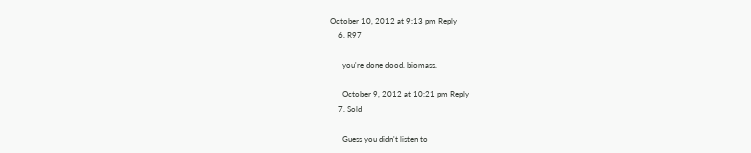October 10, 2012 at 9:13 pm Reply
    6. R97

      you're done dood. biomass.

      October 9, 2012 at 10:21 pm Reply
    7. Sold

      Guess you didn't listen to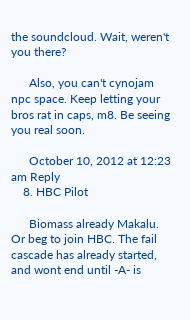the soundcloud. Wait, weren't you there?

      Also, you can't cynojam npc space. Keep letting your bros rat in caps, m8. Be seeing you real soon.

      October 10, 2012 at 12:23 am Reply
    8. HBC Pilot

      Biomass already Makalu. Or beg to join HBC. The fail cascade has already started, and wont end until -A- is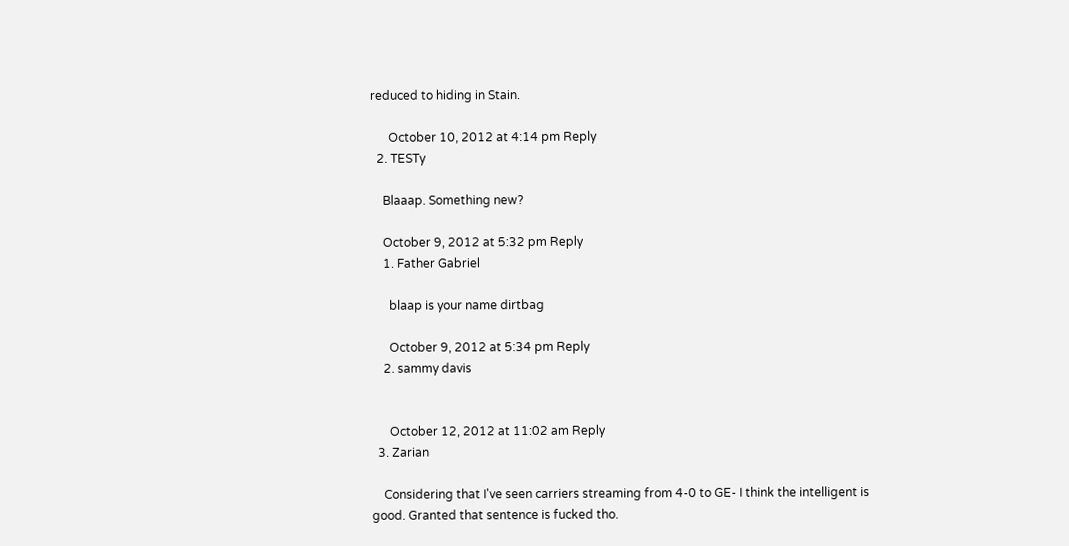reduced to hiding in Stain.

      October 10, 2012 at 4:14 pm Reply
  2. TESTy

    Blaaap. Something new?

    October 9, 2012 at 5:32 pm Reply
    1. Father Gabriel

      blaap is your name dirtbag

      October 9, 2012 at 5:34 pm Reply
    2. sammy davis


      October 12, 2012 at 11:02 am Reply
  3. Zarian

    Considering that I've seen carriers streaming from 4-0 to GE- I think the intelligent is good. Granted that sentence is fucked tho.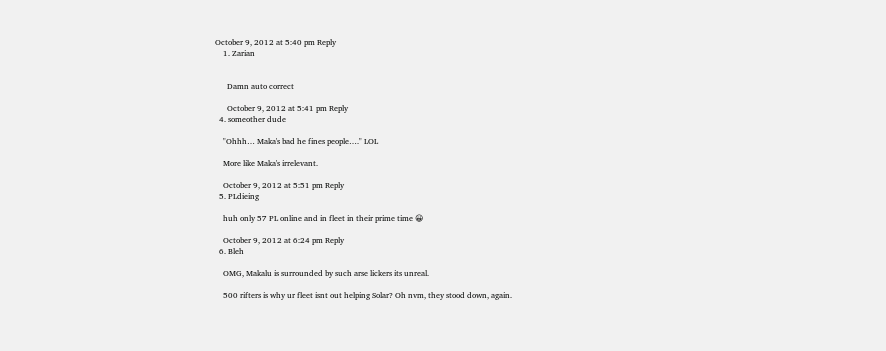October 9, 2012 at 5:40 pm Reply
    1. Zarian


      Damn auto correct

      October 9, 2012 at 5:41 pm Reply
  4. someother dude

    "Ohhh… Maka's bad he fines people…." LOL

    More like Maka's irrelevant.

    October 9, 2012 at 5:51 pm Reply
  5. PLdieing

    huh only 57 PL online and in fleet in their prime time 😀

    October 9, 2012 at 6:24 pm Reply
  6. Bleh

    OMG, Makalu is surrounded by such arse lickers its unreal.

    500 rifters is why ur fleet isnt out helping Solar? Oh nvm, they stood down, again.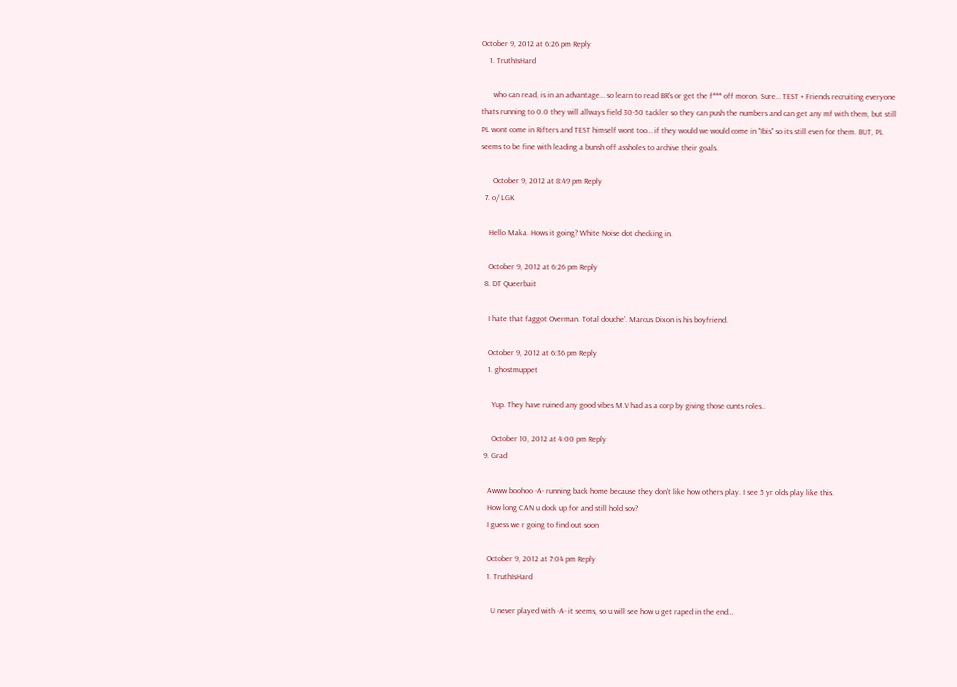October 9, 2012 at 6:26 pm Reply
    1. TruthIsHard

      who can read, is in an advantage… so learn to read BR's or get the f*** off moron. Sure… TEST + Friends recruiting everyone thats running to 0.0 they will allways field 30-50 tackler so they can push the numbers and can get any mf with them, but still PL wont come in Rifters and TEST himself wont too… if they would we would come in "Ibis" so its still even for them. BUT, PL seems to be fine with leading a bunsh off assholes to archive their goals.

      October 9, 2012 at 8:49 pm Reply
  7. o/ LGK

    Hello Maka. Hows it going? White Noise dot checking in.

    October 9, 2012 at 6:26 pm Reply
  8. DT Queerbait

    I hate that faggot Overman. Total douche'. Marcus Dixon is his boyfriend.

    October 9, 2012 at 6:36 pm Reply
    1. ghostmuppet

      Yup. They have ruined any good vibes M.V had as a corp by giving those cunts roles..

      October 10, 2012 at 4:00 pm Reply
  9. Grad

    Awww boohoo -A- running back home because they don't like how others play. I see 5 yr olds play like this.
    How long CAN u dock up for and still hold sov?
    I guess we r going to find out soon

    October 9, 2012 at 7:04 pm Reply
    1. TruthIsHard

      U never played with -A- it seems, so u will see how u get raped in the end…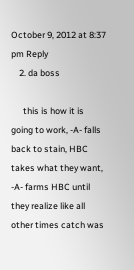October 9, 2012 at 8:37 pm Reply
    2. da boss

      this is how it is going to work, -A- falls back to stain, HBC takes what they want, -A- farms HBC until they realize like all other times catch was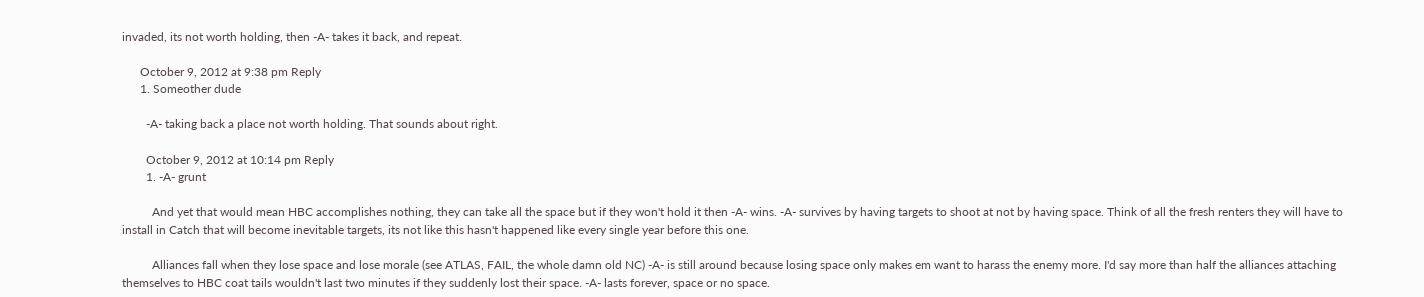invaded, its not worth holding, then -A- takes it back, and repeat.

      October 9, 2012 at 9:38 pm Reply
      1. Someother dude

        -A- taking back a place not worth holding. That sounds about right.

        October 9, 2012 at 10:14 pm Reply
        1. -A- grunt

          And yet that would mean HBC accomplishes nothing, they can take all the space but if they won't hold it then -A- wins. -A- survives by having targets to shoot at not by having space. Think of all the fresh renters they will have to install in Catch that will become inevitable targets, its not like this hasn't happened like every single year before this one.

          Alliances fall when they lose space and lose morale (see ATLAS, FAIL, the whole damn old NC) -A- is still around because losing space only makes em want to harass the enemy more. I'd say more than half the alliances attaching themselves to HBC coat tails wouldn't last two minutes if they suddenly lost their space. -A- lasts forever, space or no space.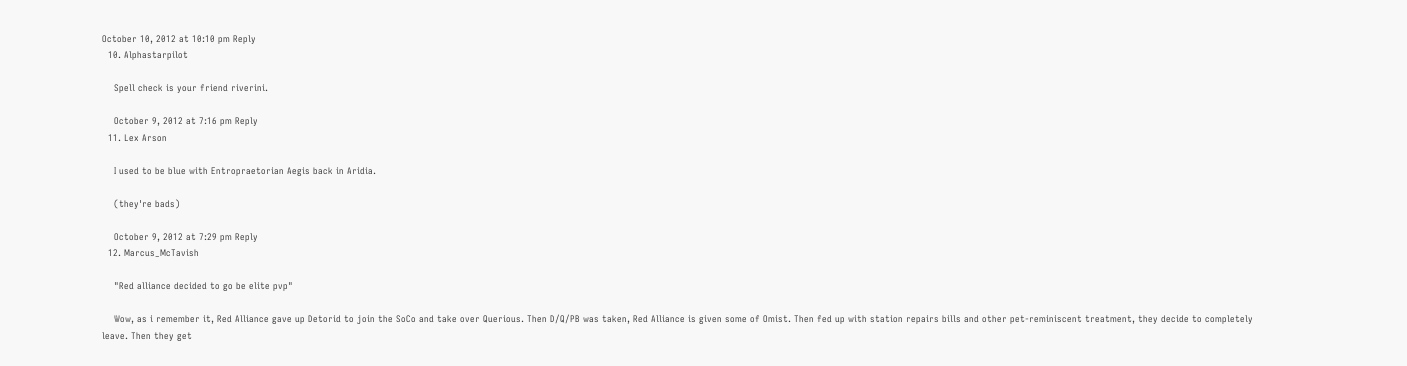October 10, 2012 at 10:10 pm Reply
  10. Alphastarpilot

    Spell check is your friend riverini.

    October 9, 2012 at 7:16 pm Reply
  11. Lex Arson

    I used to be blue with Entropraetorian Aegis back in Aridia.

    (they're bads)

    October 9, 2012 at 7:29 pm Reply
  12. Marcus_McTavish

    "Red alliance decided to go be elite pvp"

    Wow, as i remember it, Red Alliance gave up Detorid to join the SoCo and take over Querious. Then D/Q/PB was taken, Red Alliance is given some of Omist. Then fed up with station repairs bills and other pet-reminiscent treatment, they decide to completely leave. Then they get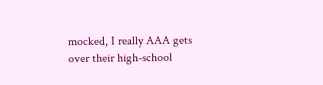mocked, I really AAA gets over their high-school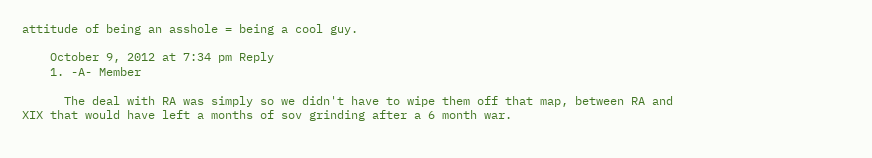attitude of being an asshole = being a cool guy.

    October 9, 2012 at 7:34 pm Reply
    1. -A- Member

      The deal with RA was simply so we didn't have to wipe them off that map, between RA and XIX that would have left a months of sov grinding after a 6 month war.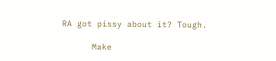RA got pissy about it? Tough.

      Make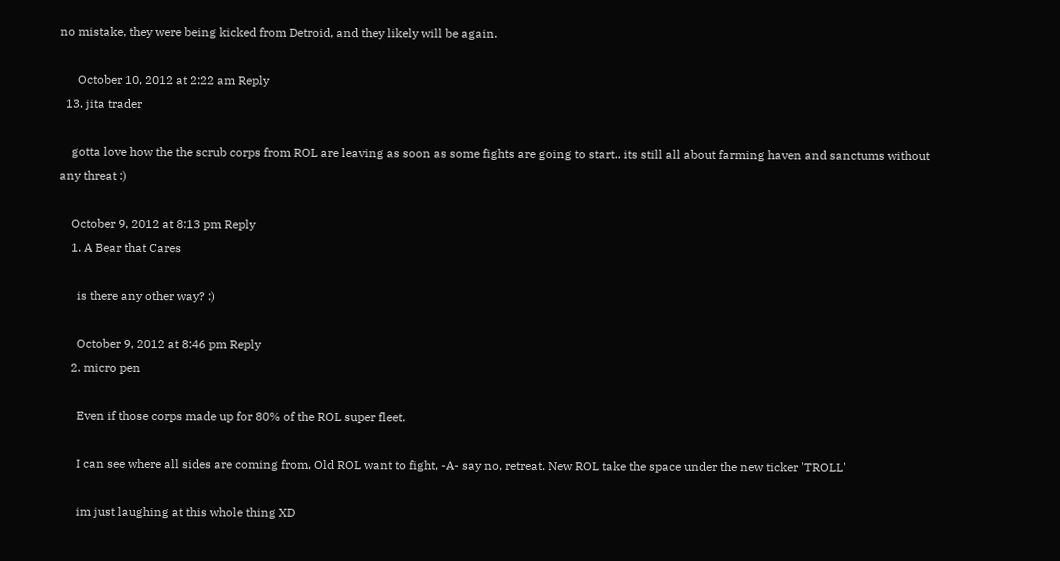no mistake, they were being kicked from Detroid, and they likely will be again.

      October 10, 2012 at 2:22 am Reply
  13. jita trader

    gotta love how the the scrub corps from ROL are leaving as soon as some fights are going to start.. its still all about farming haven and sanctums without any threat :)

    October 9, 2012 at 8:13 pm Reply
    1. A Bear that Cares

      is there any other way? :)

      October 9, 2012 at 8:46 pm Reply
    2. micro pen

      Even if those corps made up for 80% of the ROL super fleet.

      I can see where all sides are coming from, Old ROL want to fight, -A- say no, retreat. New ROL take the space under the new ticker 'TROLL'

      im just laughing at this whole thing XD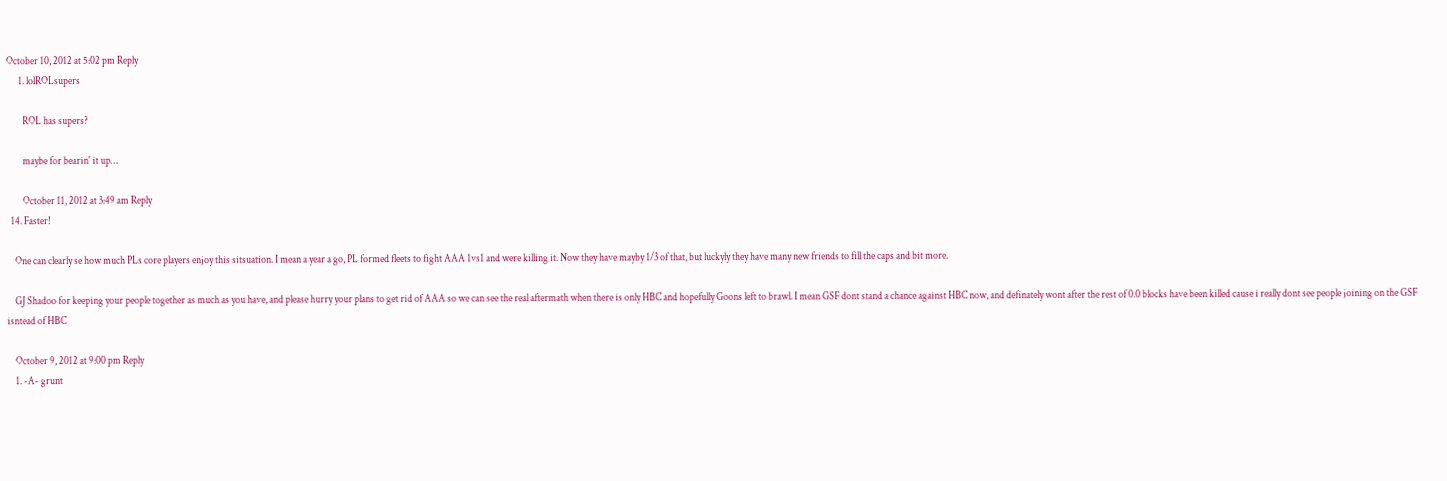October 10, 2012 at 5:02 pm Reply
      1. lolROLsupers

        ROL has supers?

        maybe for bearin' it up…

        October 11, 2012 at 3:49 am Reply
  14. Faster!

    One can clearly se how much PLs core players enjoy this sitsuation. I mean a year a go, PL formed fleets to fight AAA 1vs1 and were killing it. Now they have mayby 1/3 of that, but luckyly they have many new friends to fill the caps and bit more.

    GJ Shadoo for keeping your people together as much as you have, and please hurry your plans to get rid of AAA so we can see the real aftermath when there is only HBC and hopefully Goons left to brawl. I mean GSF dont stand a chance against HBC now, and definately wont after the rest of 0.0 blocks have been killed cause i really dont see people joining on the GSF isntead of HBC

    October 9, 2012 at 9:00 pm Reply
    1. -A- grunt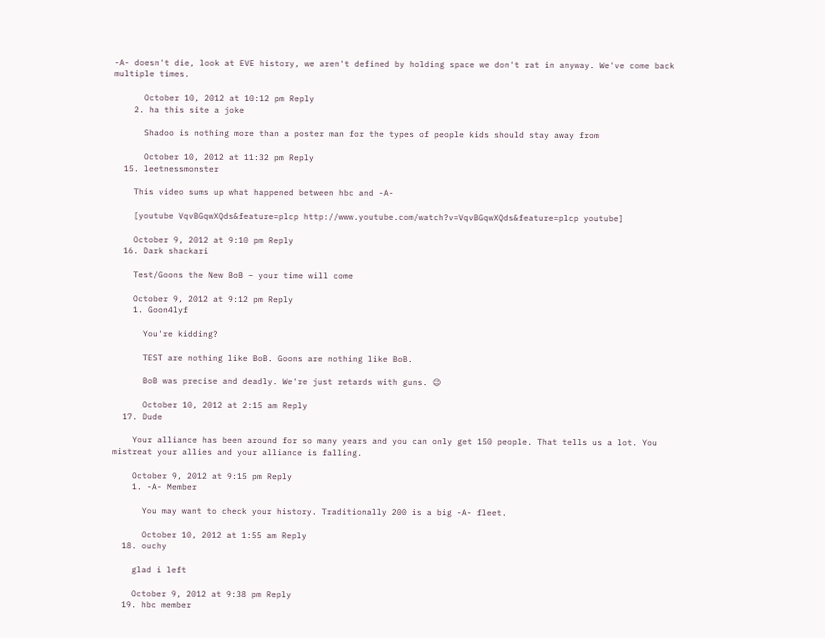-A- doesn't die, look at EVE history, we aren't defined by holding space we don't rat in anyway. We've come back multiple times.

      October 10, 2012 at 10:12 pm Reply
    2. ha this site a joke

      Shadoo is nothing more than a poster man for the types of people kids should stay away from

      October 10, 2012 at 11:32 pm Reply
  15. leetnessmonster

    This video sums up what happened between hbc and -A-

    [youtube VqvBGqwXQds&feature=plcp http://www.youtube.com/watch?v=VqvBGqwXQds&feature=plcp youtube]

    October 9, 2012 at 9:10 pm Reply
  16. Dark shackari

    Test/Goons the New BoB – your time will come

    October 9, 2012 at 9:12 pm Reply
    1. Goon4lyf

      You're kidding?

      TEST are nothing like BoB. Goons are nothing like BoB.

      BoB was precise and deadly. We're just retards with guns. 😉

      October 10, 2012 at 2:15 am Reply
  17. Dude

    Your alliance has been around for so many years and you can only get 150 people. That tells us a lot. You mistreat your allies and your alliance is falling.

    October 9, 2012 at 9:15 pm Reply
    1. -A- Member

      You may want to check your history. Traditionally 200 is a big -A- fleet.

      October 10, 2012 at 1:55 am Reply
  18. ouchy

    glad i left

    October 9, 2012 at 9:38 pm Reply
  19. hbc member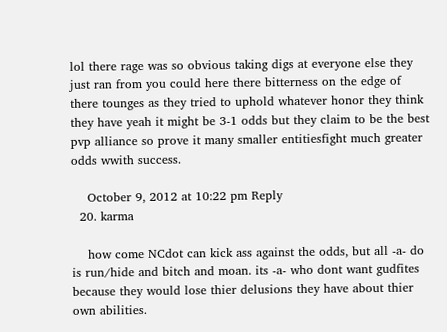lol there rage was so obvious taking digs at everyone else they just ran from you could here there bitterness on the edge of there tounges as they tried to uphold whatever honor they think they have yeah it might be 3-1 odds but they claim to be the best pvp alliance so prove it many smaller entitiesfight much greater odds wwith success.

    October 9, 2012 at 10:22 pm Reply
  20. karma

    how come NCdot can kick ass against the odds, but all -a- do is run/hide and bitch and moan. its -a- who dont want gudfites because they would lose thier delusions they have about thier own abilities.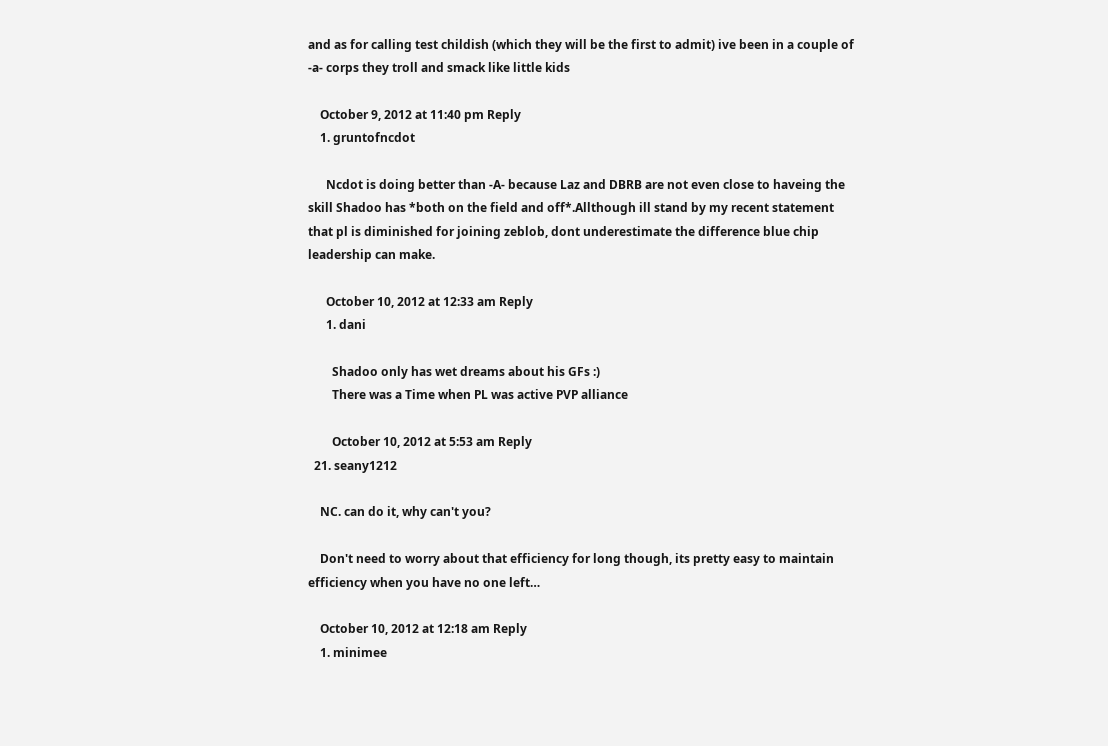and as for calling test childish (which they will be the first to admit) ive been in a couple of -a- corps they troll and smack like little kids

    October 9, 2012 at 11:40 pm Reply
    1. gruntofncdot

      Ncdot is doing better than -A- because Laz and DBRB are not even close to haveing the skill Shadoo has *both on the field and off*.Allthough ill stand by my recent statement that pl is diminished for joining zeblob, dont underestimate the difference blue chip leadership can make.

      October 10, 2012 at 12:33 am Reply
      1. dani

        Shadoo only has wet dreams about his GFs :)
        There was a Time when PL was active PVP alliance

        October 10, 2012 at 5:53 am Reply
  21. seany1212

    NC. can do it, why can't you?

    Don't need to worry about that efficiency for long though, its pretty easy to maintain efficiency when you have no one left…

    October 10, 2012 at 12:18 am Reply
    1. minimee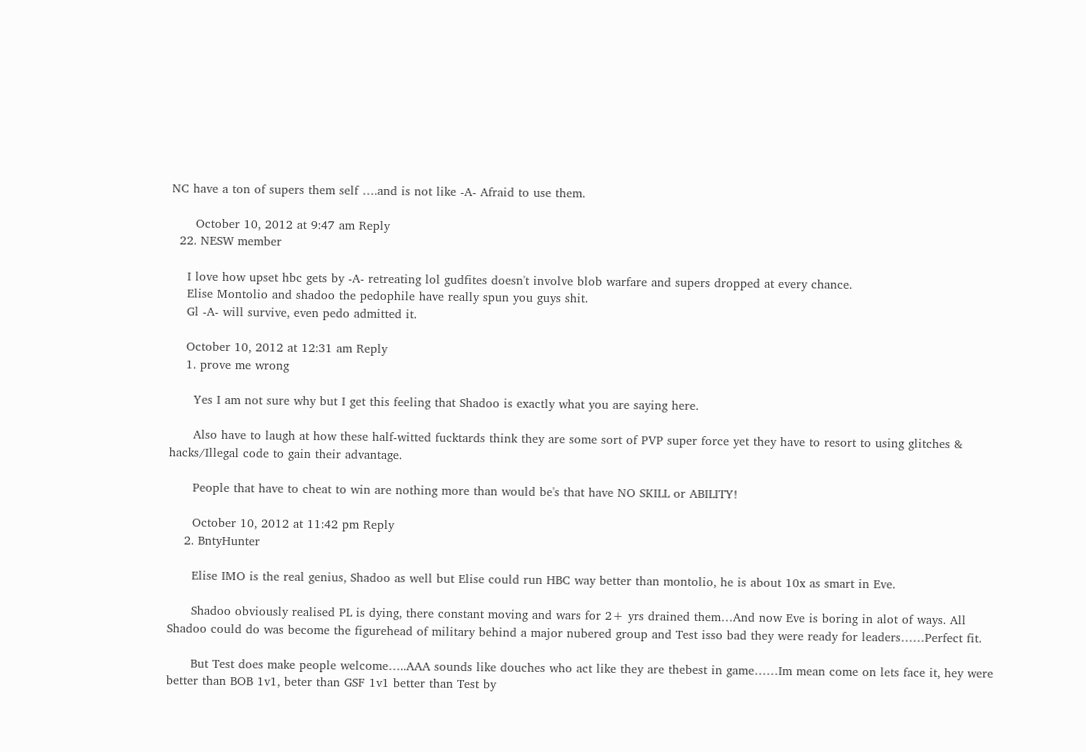NC have a ton of supers them self ….and is not like -A- Afraid to use them.

      October 10, 2012 at 9:47 am Reply
  22. NESW member

    I love how upset hbc gets by -A- retreating lol gudfites doesn't involve blob warfare and supers dropped at every chance.
    Elise Montolio and shadoo the pedophile have really spun you guys shit.
    Gl -A- will survive, even pedo admitted it.

    October 10, 2012 at 12:31 am Reply
    1. prove me wrong

      Yes I am not sure why but I get this feeling that Shadoo is exactly what you are saying here.

      Also have to laugh at how these half-witted fucktards think they are some sort of PVP super force yet they have to resort to using glitches & hacks/Illegal code to gain their advantage.

      People that have to cheat to win are nothing more than would be's that have NO SKILL or ABILITY!

      October 10, 2012 at 11:42 pm Reply
    2. BntyHunter

      Elise IMO is the real genius, Shadoo as well but Elise could run HBC way better than montolio, he is about 10x as smart in Eve.

      Shadoo obviously realised PL is dying, there constant moving and wars for 2+ yrs drained them…And now Eve is boring in alot of ways. All Shadoo could do was become the figurehead of military behind a major nubered group and Test isso bad they were ready for leaders……Perfect fit.

      But Test does make people welcome…..AAA sounds like douches who act like they are thebest in game……Im mean come on lets face it, hey were better than BOB 1v1, beter than GSF 1v1 better than Test by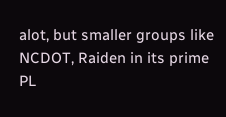alot, but smaller groups like NCDOT, Raiden in its prime PL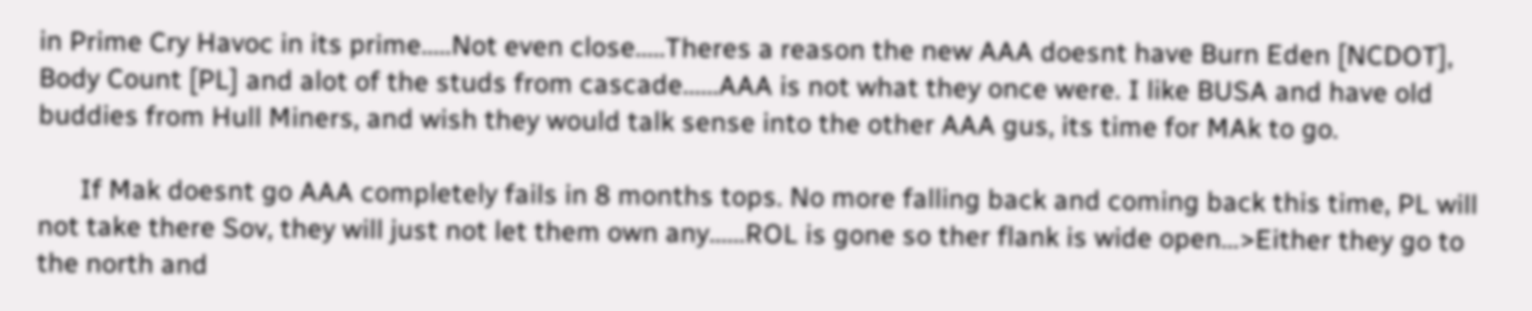in Prime Cry Havoc in its prime…..Not even close…..Theres a reason the new AAA doesnt have Burn Eden [NCDOT], Body Count [PL] and alot of the studs from cascade……AAA is not what they once were. I like BUSA and have old buddies from Hull Miners, and wish they would talk sense into the other AAA gus, its time for MAk to go.

      If Mak doesnt go AAA completely fails in 8 months tops. No more falling back and coming back this time, PL will not take there Sov, they will just not let them own any……ROL is gone so ther flank is wide open…>Either they go to the north and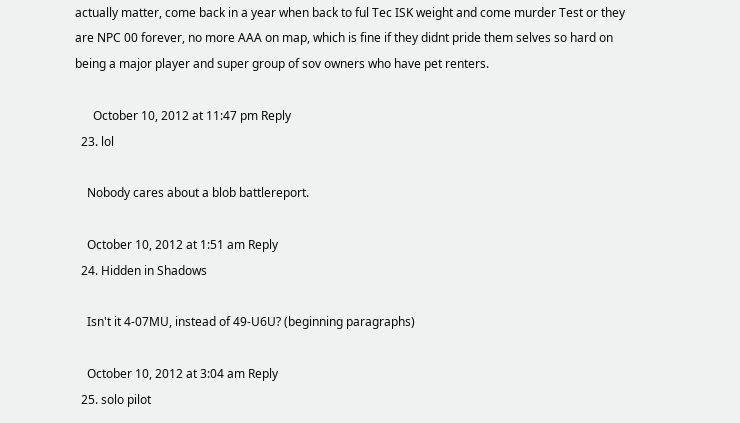actually matter, come back in a year when back to ful Tec ISK weight and come murder Test or they are NPC 00 forever, no more AAA on map, which is fine if they didnt pride them selves so hard on being a major player and super group of sov owners who have pet renters.

      October 10, 2012 at 11:47 pm Reply
  23. lol

    Nobody cares about a blob battlereport.

    October 10, 2012 at 1:51 am Reply
  24. Hidden in Shadows

    Isn't it 4-07MU, instead of 49-U6U? (beginning paragraphs)

    October 10, 2012 at 3:04 am Reply
  25. solo pilot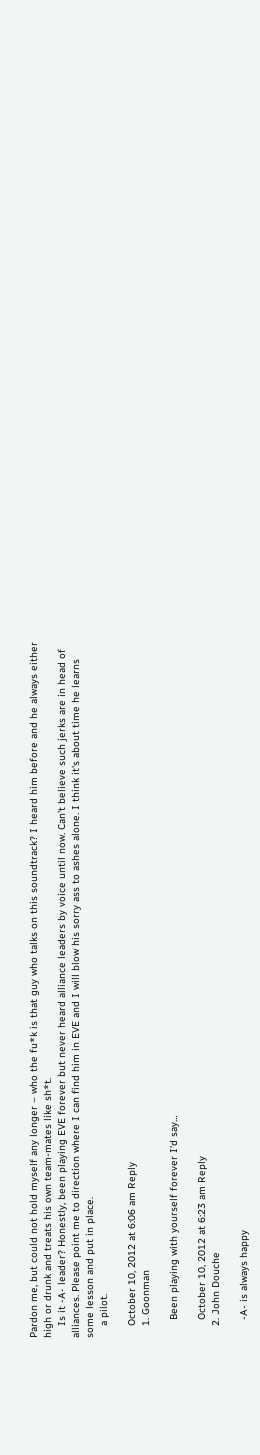Pardon me, but could not hold myself any longer – who the fu*k is that guy who talks on this soundtrack? I heard him before and he always either high or drunk and treats his own team-mates like sh*t.
    Is it -A- leader? Honestly, been playing EVE forever but never heard alliance leaders by voice until now. Can't believe such jerks are in head of alliances. Please point me to direction where I can find him in EVE and I will blow his sorry ass to ashes alone. I think it's about time he learns some lesson and put in place.
    a pilot.

    October 10, 2012 at 6:06 am Reply
    1. Goonman

      Been playing with yourself forever I'd say…

      October 10, 2012 at 6:23 am Reply
    2. John Douche

      -A- is always happy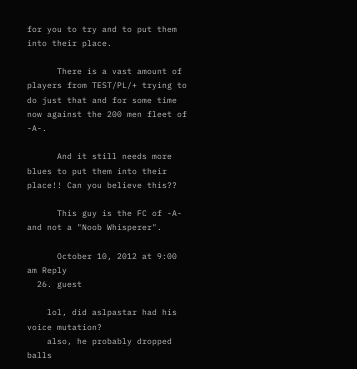for you to try and to put them into their place.

      There is a vast amount of players from TEST/PL/+ trying to do just that and for some time now against the 200 men fleet of -A-.

      And it still needs more blues to put them into their place!! Can you believe this??

      This guy is the FC of -A- and not a "Noob Whisperer".

      October 10, 2012 at 9:00 am Reply
  26. guest

    lol, did aslpastar had his voice mutation?
    also, he probably dropped balls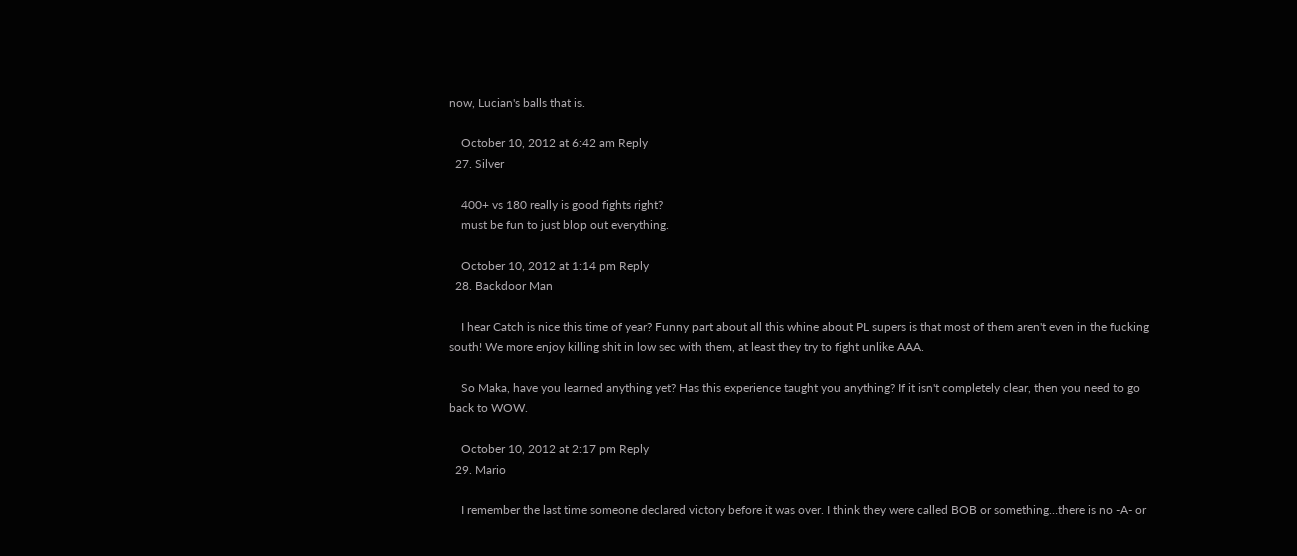now, Lucian's balls that is.

    October 10, 2012 at 6:42 am Reply
  27. Silver

    400+ vs 180 really is good fights right?
    must be fun to just blop out everything.

    October 10, 2012 at 1:14 pm Reply
  28. Backdoor Man

    I hear Catch is nice this time of year? Funny part about all this whine about PL supers is that most of them aren't even in the fucking south! We more enjoy killing shit in low sec with them, at least they try to fight unlike AAA.

    So Maka, have you learned anything yet? Has this experience taught you anything? If it isn't completely clear, then you need to go back to WOW.

    October 10, 2012 at 2:17 pm Reply
  29. Mario

    I remember the last time someone declared victory before it was over. I think they were called BOB or something…there is no -A- or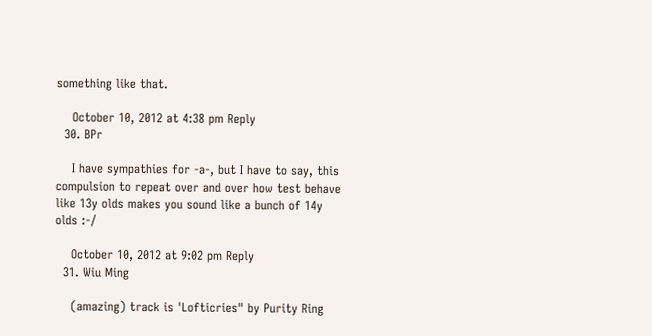something like that.

    October 10, 2012 at 4:38 pm Reply
  30. BPr

    I have sympathies for -a-, but I have to say, this compulsion to repeat over and over how test behave like 13y olds makes you sound like a bunch of 14y olds :-/

    October 10, 2012 at 9:02 pm Reply
  31. Wiu Ming

    (amazing) track is 'Lofticries" by Purity Ring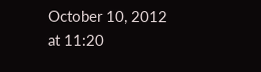October 10, 2012 at 11:20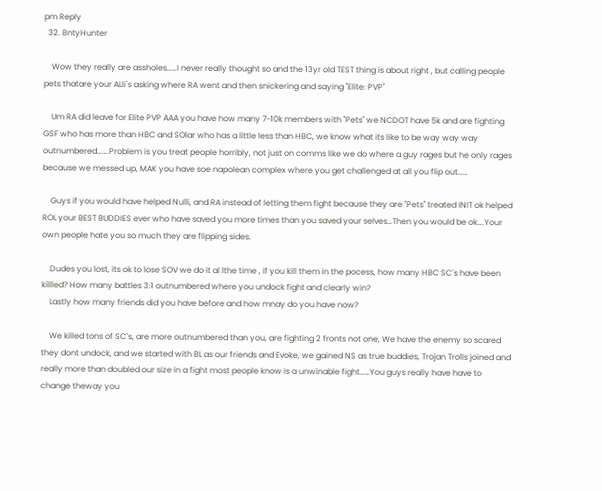pm Reply
  32. BntyHunter

    Wow they really are assholes……I never really thought so and the 13yr old TEST thing is about right , but calling people pets thatare your ALli`s asking where RA went and then snickering and saying "Elite: PVP"

    Um RA did leave for Elite PVP AAA you have how many 7-10k members with "Pets" we NCDOT have 5k and are fighting GSF who has more than HBC and SOlar who has a little less than HBC, we know what its like to be way way way outnumbered…….Problem is you treat people horribly, not just on comms like we do where a guy rages but he only rages because we messed up, MAK you have soe napolean complex where you get challenged at all you flip out……

    Guys if you would have helped Nulli, and RA instead of letting them fight because they are "Pets" treated INIT ok helped ROL your BEST BUDDIES ever who have saved you more times than you saved your selves…Then you would be ok….Your own people hate you so much they are flipping sides.

    Dudes you lost, its ok to lose SOV we do it al lthe time , if you kill them in the pocess, how many HBC SC`s have been killled? How many battles 3:1 outnumbered where you undock fight and clearly win?
    Lastly how many friends did you have before and how mnay do you have now?

    We killed tons of SC`s, are more outnumbered than you, are fighting 2 fronts not one, We have the enemy so scared they dont undock, and we started with BL as our friends and Evoke, we gained NS as true buddies, Trojan Trolls joined and really more than doubled our size in a fight most people know is a unwinable fight……You guys really have have to change theway you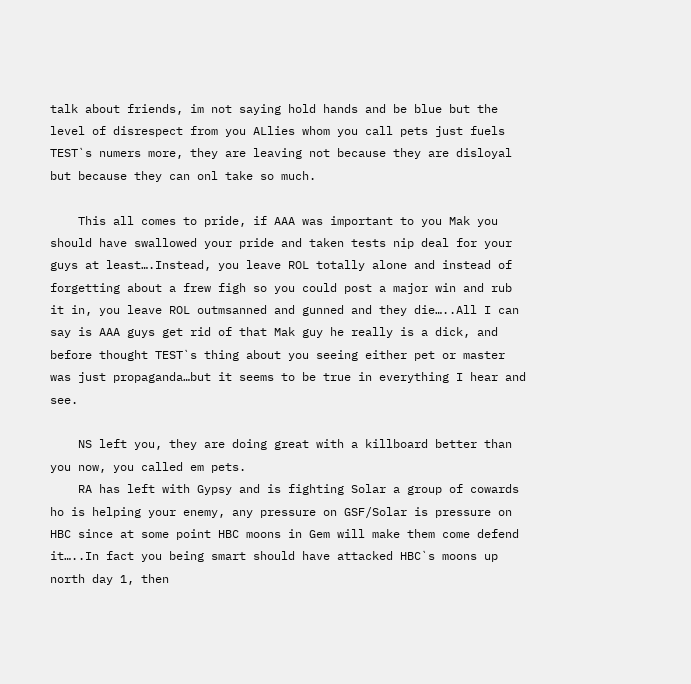talk about friends, im not saying hold hands and be blue but the level of disrespect from you ALlies whom you call pets just fuels TEST`s numers more, they are leaving not because they are disloyal but because they can onl take so much.

    This all comes to pride, if AAA was important to you Mak you should have swallowed your pride and taken tests nip deal for your guys at least….Instead, you leave ROL totally alone and instead of forgetting about a frew figh so you could post a major win and rub it in, you leave ROL outmsanned and gunned and they die…..All I can say is AAA guys get rid of that Mak guy he really is a dick, and before thought TEST`s thing about you seeing either pet or master was just propaganda…but it seems to be true in everything I hear and see.

    NS left you, they are doing great with a killboard better than you now, you called em pets.
    RA has left with Gypsy and is fighting Solar a group of cowards ho is helping your enemy, any pressure on GSF/Solar is pressure on HBC since at some point HBC moons in Gem will make them come defend it…..In fact you being smart should have attacked HBC`s moons up north day 1, then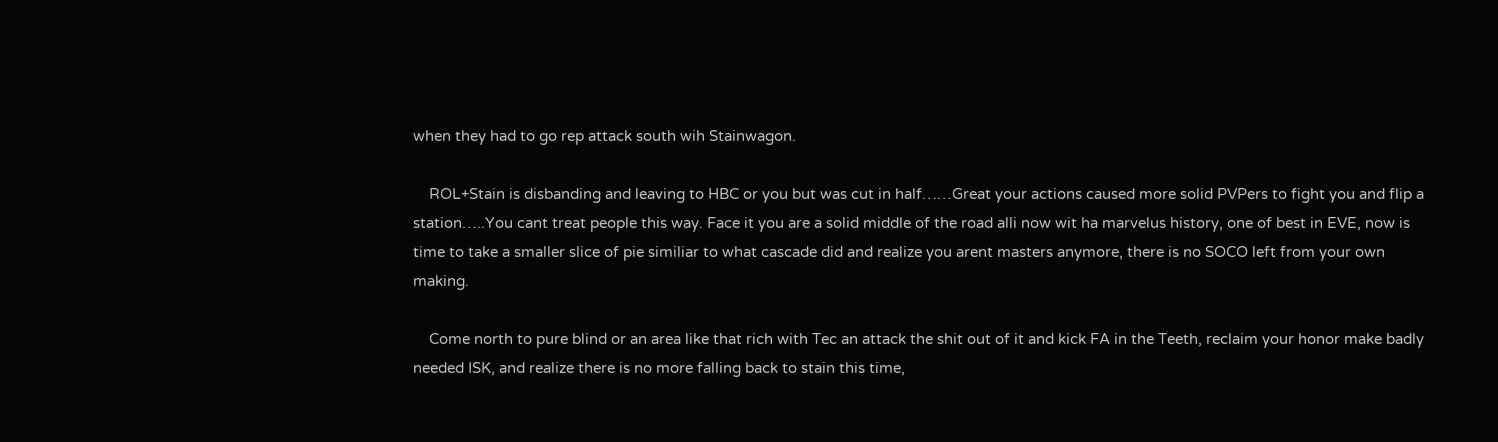when they had to go rep attack south wih Stainwagon.

    ROL+Stain is disbanding and leaving to HBC or you but was cut in half……Great your actions caused more solid PVPers to fight you and flip a station…..You cant treat people this way. Face it you are a solid middle of the road alli now wit ha marvelus history, one of best in EVE, now is time to take a smaller slice of pie similiar to what cascade did and realize you arent masters anymore, there is no SOCO left from your own making.

    Come north to pure blind or an area like that rich with Tec an attack the shit out of it and kick FA in the Teeth, reclaim your honor make badly needed ISK, and realize there is no more falling back to stain this time,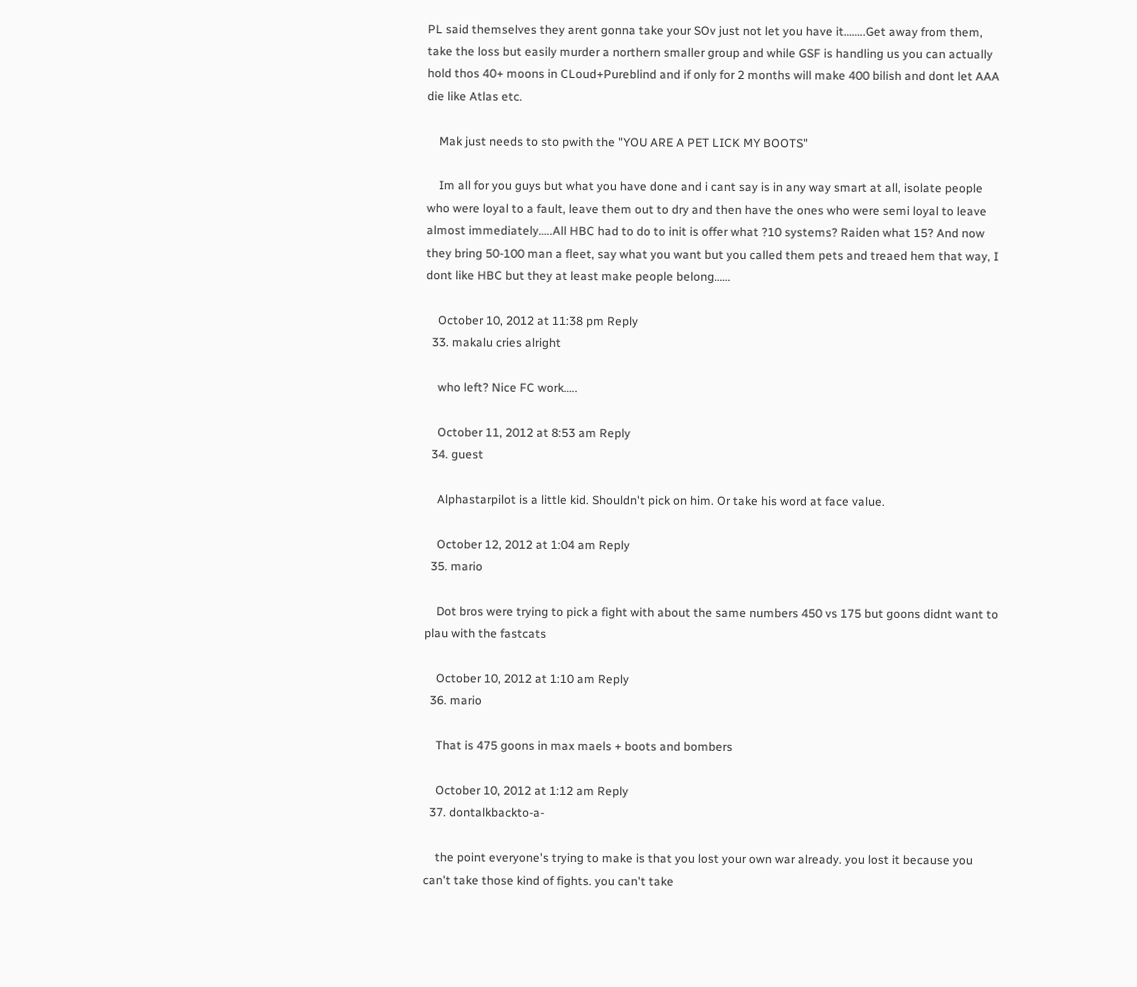PL said themselves they arent gonna take your SOv just not let you have it……..Get away from them, take the loss but easily murder a northern smaller group and while GSF is handling us you can actually hold thos 40+ moons in CLoud+Pureblind and if only for 2 months will make 400 bilish and dont let AAA die like Atlas etc.

    Mak just needs to sto pwith the "YOU ARE A PET LICK MY BOOTS"

    Im all for you guys but what you have done and i cant say is in any way smart at all, isolate people who were loyal to a fault, leave them out to dry and then have the ones who were semi loyal to leave almost immediately…..All HBC had to do to init is offer what ?10 systems? Raiden what 15? And now they bring 50-100 man a fleet, say what you want but you called them pets and treaed hem that way, I dont like HBC but they at least make people belong……

    October 10, 2012 at 11:38 pm Reply
  33. makalu cries alright

    who left? Nice FC work…..

    October 11, 2012 at 8:53 am Reply
  34. guest

    Alphastarpilot is a little kid. Shouldn't pick on him. Or take his word at face value.

    October 12, 2012 at 1:04 am Reply
  35. mario

    Dot bros were trying to pick a fight with about the same numbers 450 vs 175 but goons didnt want to plau with the fastcats

    October 10, 2012 at 1:10 am Reply
  36. mario

    That is 475 goons in max maels + boots and bombers

    October 10, 2012 at 1:12 am Reply
  37. dontalkbackto-a-

    the point everyone's trying to make is that you lost your own war already. you lost it because you can't take those kind of fights. you can't take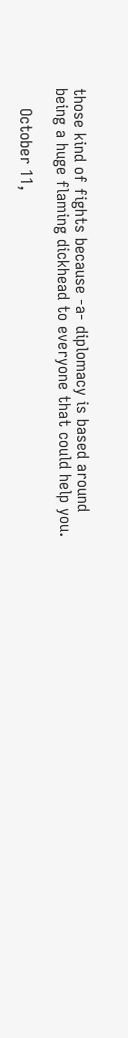those kind of fights because -a- diplomacy is based around being a huge flaming dickhead to everyone that could help you.

    October 11,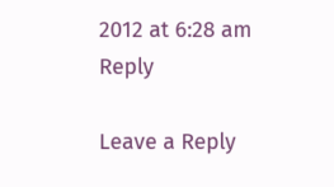2012 at 6:28 am Reply

Leave a Reply